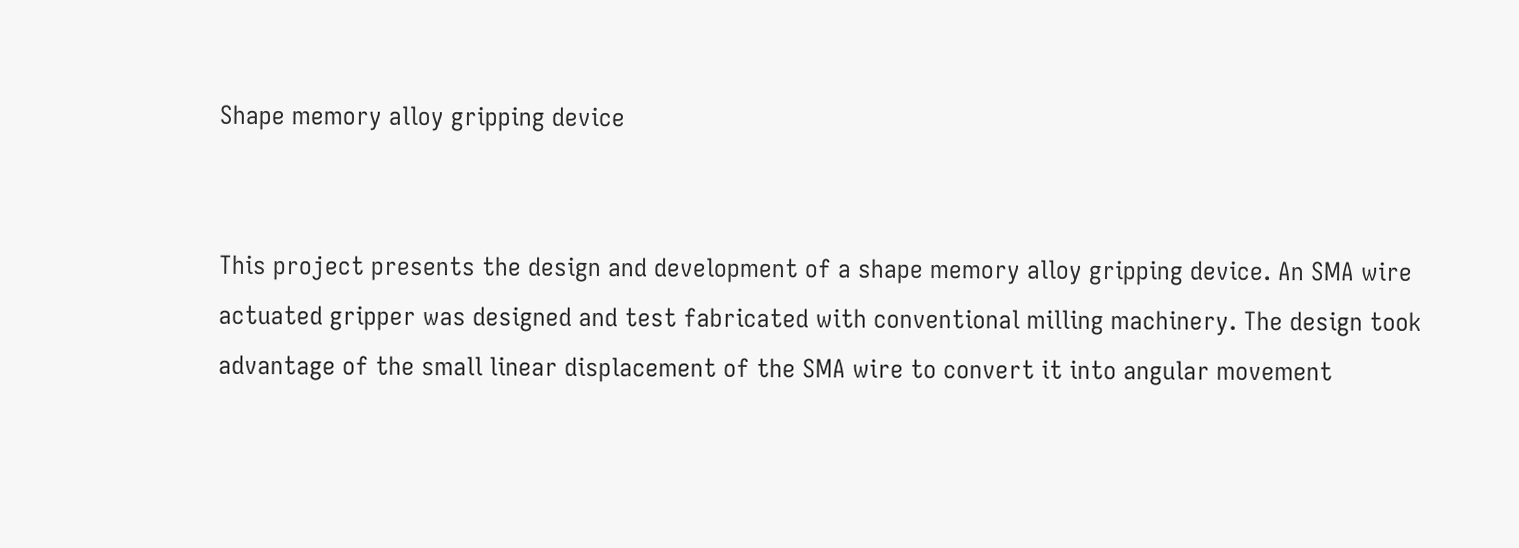Shape memory alloy gripping device


This project presents the design and development of a shape memory alloy gripping device. An SMA wire actuated gripper was designed and test fabricated with conventional milling machinery. The design took advantage of the small linear displacement of the SMA wire to convert it into angular movement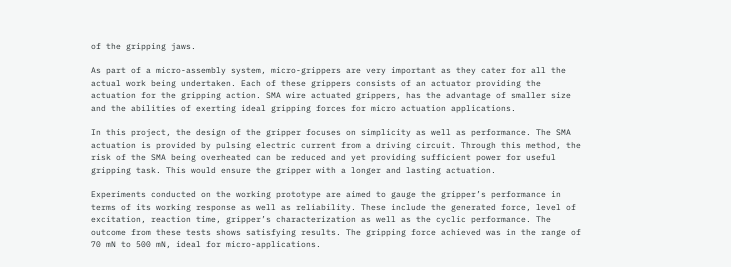of the gripping jaws.

As part of a micro-assembly system, micro-grippers are very important as they cater for all the actual work being undertaken. Each of these grippers consists of an actuator providing the actuation for the gripping action. SMA wire actuated grippers, has the advantage of smaller size and the abilities of exerting ideal gripping forces for micro actuation applications.

In this project, the design of the gripper focuses on simplicity as well as performance. The SMA actuation is provided by pulsing electric current from a driving circuit. Through this method, the risk of the SMA being overheated can be reduced and yet providing sufficient power for useful gripping task. This would ensure the gripper with a longer and lasting actuation.

Experiments conducted on the working prototype are aimed to gauge the gripper’s performance in terms of its working response as well as reliability. These include the generated force, level of excitation, reaction time, gripper’s characterization as well as the cyclic performance. The outcome from these tests shows satisfying results. The gripping force achieved was in the range of 70 mN to 500 mN, ideal for micro-applications.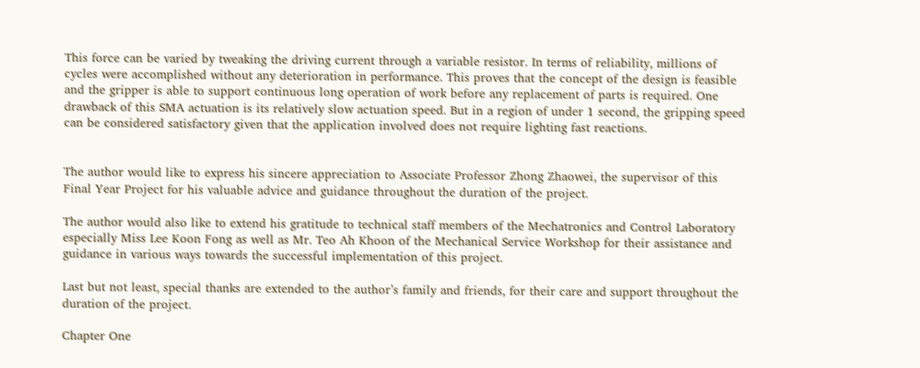This force can be varied by tweaking the driving current through a variable resistor. In terms of reliability, millions of cycles were accomplished without any deterioration in performance. This proves that the concept of the design is feasible and the gripper is able to support continuous long operation of work before any replacement of parts is required. One drawback of this SMA actuation is its relatively slow actuation speed. But in a region of under 1 second, the gripping speed can be considered satisfactory given that the application involved does not require lighting fast reactions.


The author would like to express his sincere appreciation to Associate Professor Zhong Zhaowei, the supervisor of this Final Year Project for his valuable advice and guidance throughout the duration of the project.

The author would also like to extend his gratitude to technical staff members of the Mechatronics and Control Laboratory especially Miss Lee Koon Fong as well as Mr. Teo Ah Khoon of the Mechanical Service Workshop for their assistance and guidance in various ways towards the successful implementation of this project.

Last but not least, special thanks are extended to the author’s family and friends, for their care and support throughout the duration of the project.

Chapter One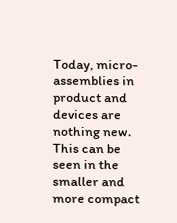Today, micro-assemblies in product and devices are nothing new. This can be seen in the smaller and more compact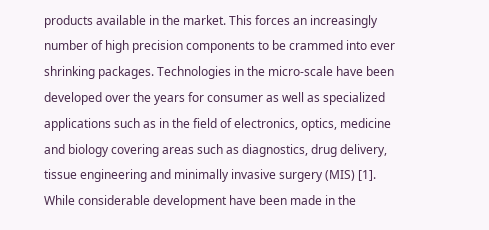products available in the market. This forces an increasingly number of high precision components to be crammed into ever shrinking packages. Technologies in the micro-scale have been developed over the years for consumer as well as specialized applications such as in the field of electronics, optics, medicine and biology covering areas such as diagnostics, drug delivery, tissue engineering and minimally invasive surgery (MIS) [1]. While considerable development have been made in the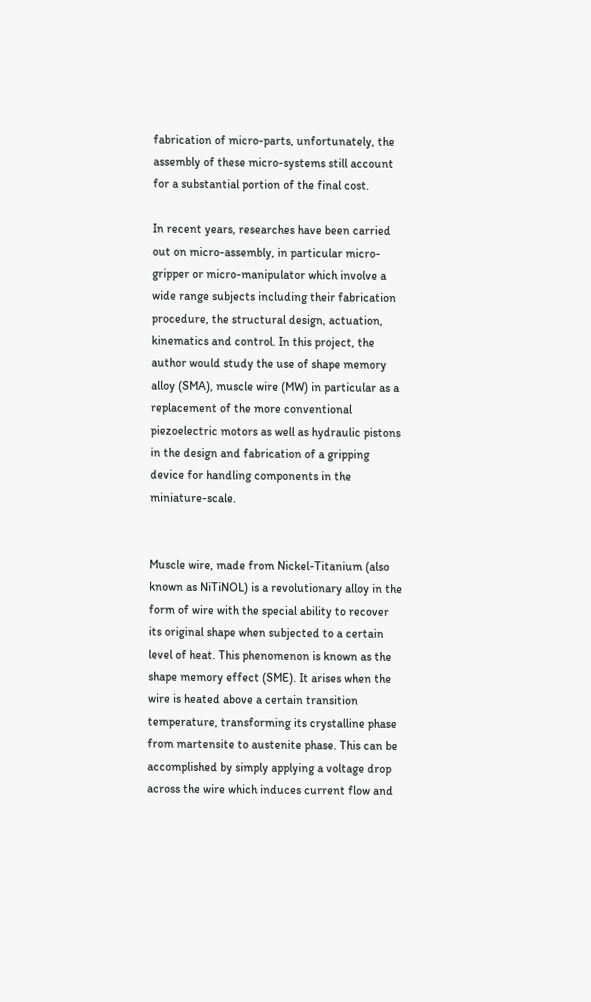fabrication of micro-parts, unfortunately, the assembly of these micro-systems still account for a substantial portion of the final cost.

In recent years, researches have been carried out on micro-assembly, in particular micro-gripper or micro-manipulator which involve a wide range subjects including their fabrication procedure, the structural design, actuation, kinematics and control. In this project, the author would study the use of shape memory alloy (SMA), muscle wire (MW) in particular as a replacement of the more conventional piezoelectric motors as well as hydraulic pistons in the design and fabrication of a gripping device for handling components in the miniature-scale.


Muscle wire, made from Nickel-Titanium (also known as NiTiNOL) is a revolutionary alloy in the form of wire with the special ability to recover its original shape when subjected to a certain level of heat. This phenomenon is known as the shape memory effect (SME). It arises when the wire is heated above a certain transition temperature, transforming its crystalline phase from martensite to austenite phase. This can be accomplished by simply applying a voltage drop across the wire which induces current flow and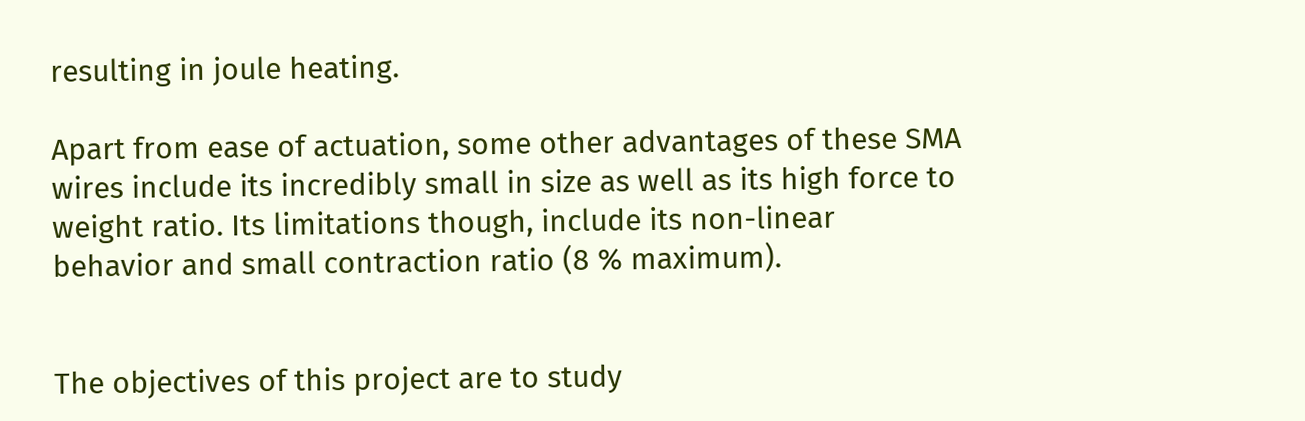resulting in joule heating.

Apart from ease of actuation, some other advantages of these SMA wires include its incredibly small in size as well as its high force to weight ratio. Its limitations though, include its non-linear behavior and small contraction ratio (8 % maximum).


The objectives of this project are to study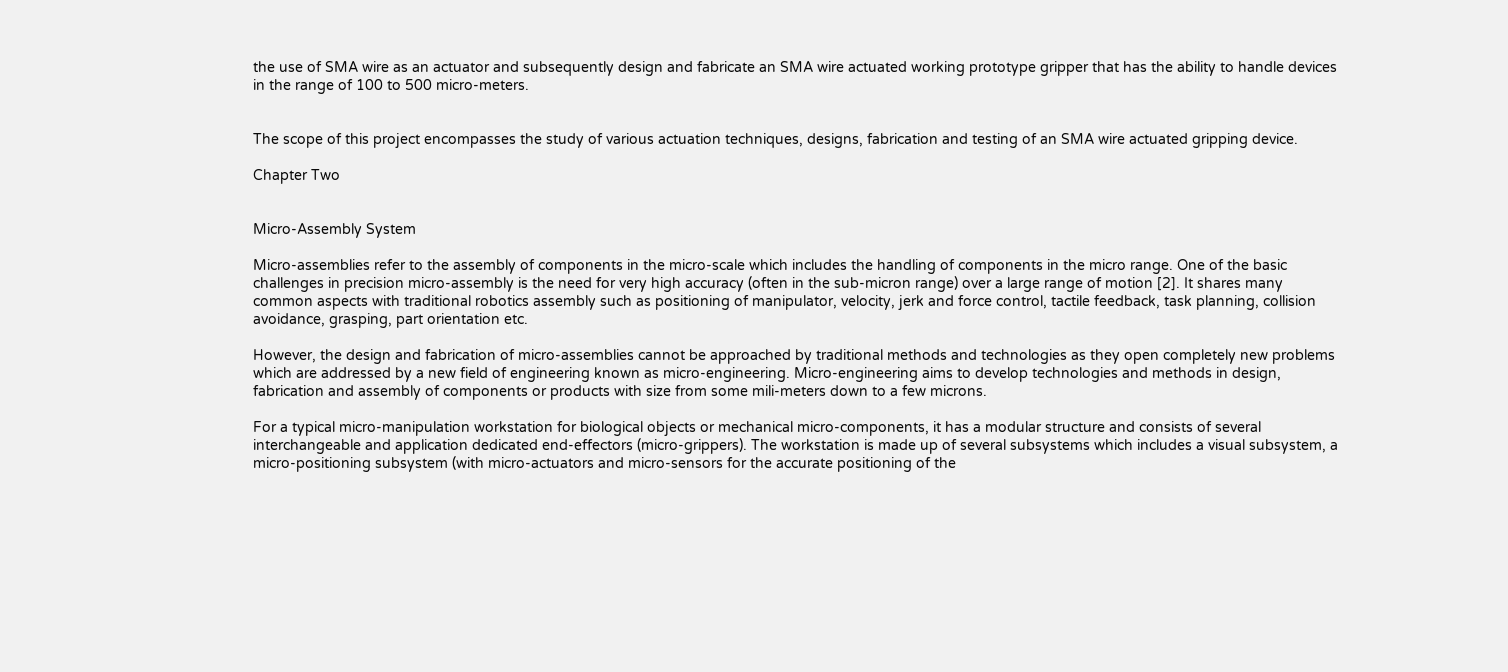the use of SMA wire as an actuator and subsequently design and fabricate an SMA wire actuated working prototype gripper that has the ability to handle devices in the range of 100 to 500 micro-meters.


The scope of this project encompasses the study of various actuation techniques, designs, fabrication and testing of an SMA wire actuated gripping device.

Chapter Two


Micro-Assembly System

Micro-assemblies refer to the assembly of components in the micro-scale which includes the handling of components in the micro range. One of the basic challenges in precision micro-assembly is the need for very high accuracy (often in the sub-micron range) over a large range of motion [2]. It shares many common aspects with traditional robotics assembly such as positioning of manipulator, velocity, jerk and force control, tactile feedback, task planning, collision avoidance, grasping, part orientation etc.

However, the design and fabrication of micro-assemblies cannot be approached by traditional methods and technologies as they open completely new problems which are addressed by a new field of engineering known as micro-engineering. Micro-engineering aims to develop technologies and methods in design, fabrication and assembly of components or products with size from some mili-meters down to a few microns.

For a typical micro-manipulation workstation for biological objects or mechanical micro-components, it has a modular structure and consists of several interchangeable and application dedicated end-effectors (micro-grippers). The workstation is made up of several subsystems which includes a visual subsystem, a micro-positioning subsystem (with micro-actuators and micro-sensors for the accurate positioning of the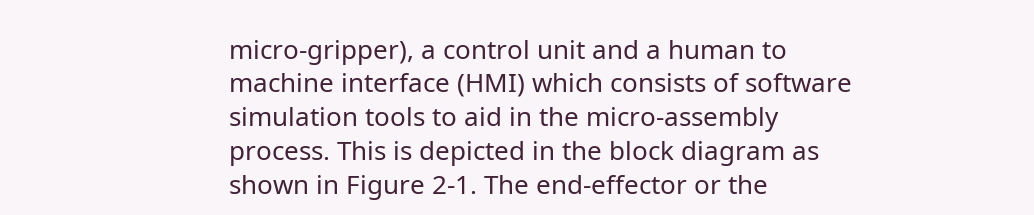micro-gripper), a control unit and a human to machine interface (HMI) which consists of software simulation tools to aid in the micro-assembly process. This is depicted in the block diagram as shown in Figure 2-1. The end-effector or the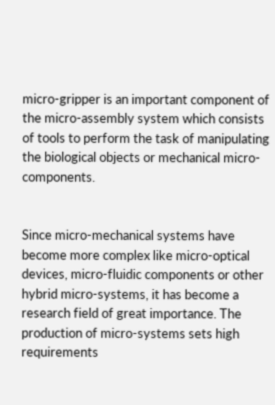micro-gripper is an important component of the micro-assembly system which consists of tools to perform the task of manipulating the biological objects or mechanical micro-components.


Since micro-mechanical systems have become more complex like micro-optical devices, micro-fluidic components or other hybrid micro-systems, it has become a research field of great importance. The production of micro-systems sets high requirements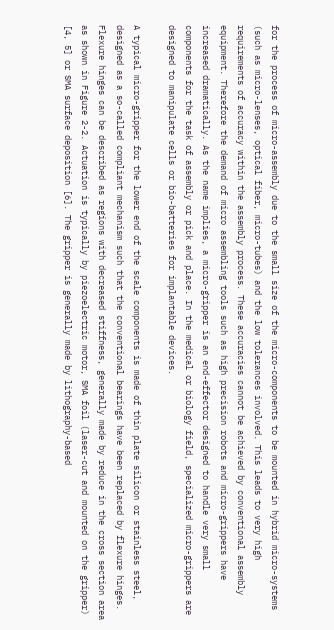for the process of micro-assembly due to the small size of the micro-components to be mounted in hybrid micro-systems (such as micro-lenses, optical fiber, micro-tubes) and the low tolerances involved. This leads to very high requirements of accuracy within the assembly process. These accuracies cannot be achieved by conventional assembly equipment. Therefore the demand of micro assembling tools such as high precision robots and micro-grippers have increased dramatically. As the name implies, a micro-gripper is an end-effector designed to handle very small components for the task of assembly or pick and place. In the medical or biology field, specialized micro-grippers are designed to manipulate cells or bio-batteries for implantable devices.

A typical micro-gripper for the lower end of the scale components is made of thin plate silicon or stainless steel, designed as a so-called compliant mechanism such that the conventional bearings have been replaced by flexure hinges. Flexure hinges can be described as regions with decreased stiffness, generally made by reduce in the cross section area as shown in Figure 2-2. Actuation is typically by piezoelectric motor, SMA foil (laser-cut and mounted on the gripper) [4, 5] or SMA surface deposition [6]. The gripper is generally made by lithography-based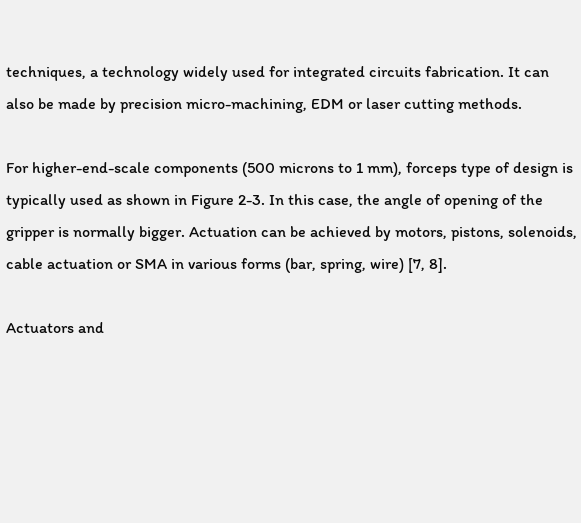techniques, a technology widely used for integrated circuits fabrication. It can also be made by precision micro-machining, EDM or laser cutting methods.

For higher-end-scale components (500 microns to 1 mm), forceps type of design is typically used as shown in Figure 2-3. In this case, the angle of opening of the gripper is normally bigger. Actuation can be achieved by motors, pistons, solenoids, cable actuation or SMA in various forms (bar, spring, wire) [7, 8].

Actuators and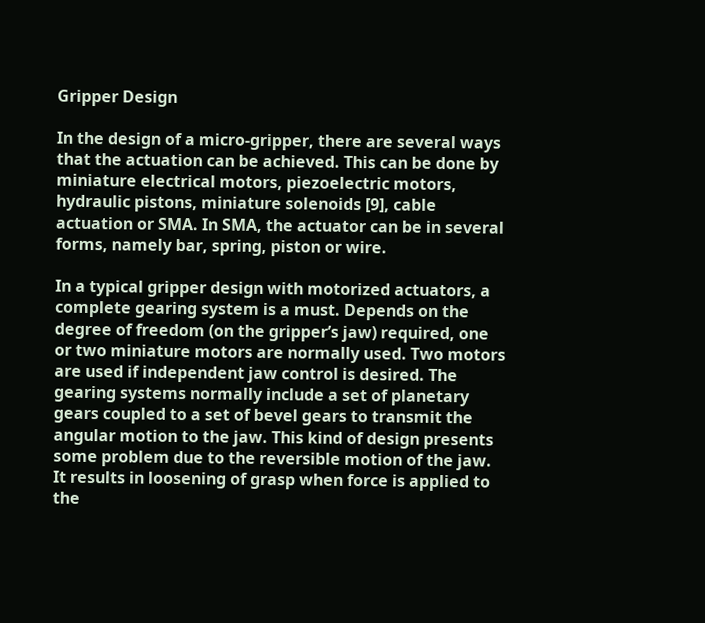Gripper Design

In the design of a micro-gripper, there are several ways that the actuation can be achieved. This can be done by miniature electrical motors, piezoelectric motors, hydraulic pistons, miniature solenoids [9], cable actuation or SMA. In SMA, the actuator can be in several forms, namely bar, spring, piston or wire.

In a typical gripper design with motorized actuators, a complete gearing system is a must. Depends on the degree of freedom (on the gripper’s jaw) required, one or two miniature motors are normally used. Two motors are used if independent jaw control is desired. The gearing systems normally include a set of planetary gears coupled to a set of bevel gears to transmit the angular motion to the jaw. This kind of design presents some problem due to the reversible motion of the jaw. It results in loosening of grasp when force is applied to the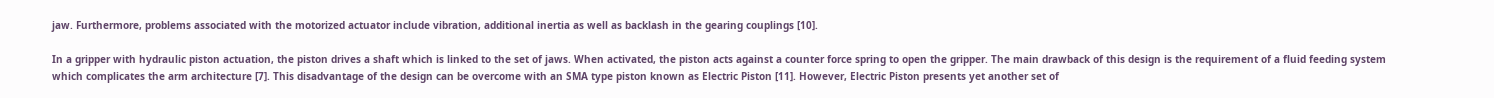jaw. Furthermore, problems associated with the motorized actuator include vibration, additional inertia as well as backlash in the gearing couplings [10].

In a gripper with hydraulic piston actuation, the piston drives a shaft which is linked to the set of jaws. When activated, the piston acts against a counter force spring to open the gripper. The main drawback of this design is the requirement of a fluid feeding system which complicates the arm architecture [7]. This disadvantage of the design can be overcome with an SMA type piston known as Electric Piston [11]. However, Electric Piston presents yet another set of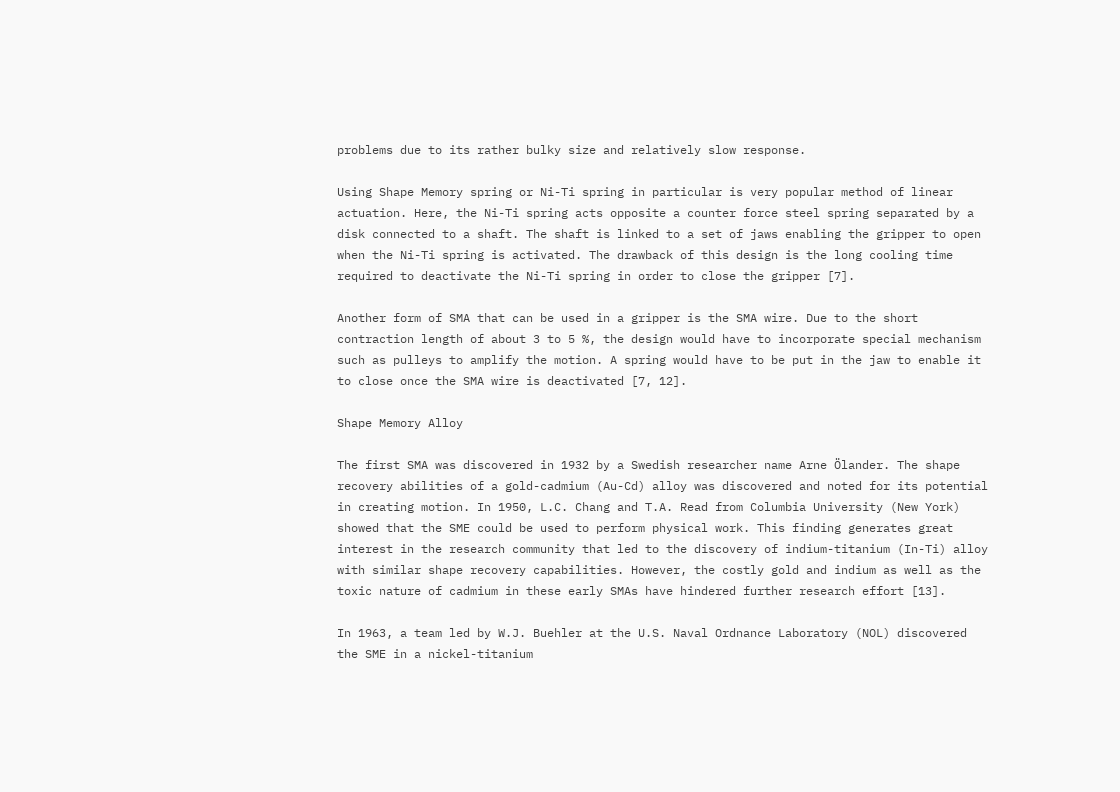problems due to its rather bulky size and relatively slow response.

Using Shape Memory spring or Ni-Ti spring in particular is very popular method of linear actuation. Here, the Ni-Ti spring acts opposite a counter force steel spring separated by a disk connected to a shaft. The shaft is linked to a set of jaws enabling the gripper to open when the Ni-Ti spring is activated. The drawback of this design is the long cooling time required to deactivate the Ni-Ti spring in order to close the gripper [7].

Another form of SMA that can be used in a gripper is the SMA wire. Due to the short contraction length of about 3 to 5 %, the design would have to incorporate special mechanism such as pulleys to amplify the motion. A spring would have to be put in the jaw to enable it to close once the SMA wire is deactivated [7, 12].

Shape Memory Alloy

The first SMA was discovered in 1932 by a Swedish researcher name Arne Ölander. The shape recovery abilities of a gold-cadmium (Au-Cd) alloy was discovered and noted for its potential in creating motion. In 1950, L.C. Chang and T.A. Read from Columbia University (New York) showed that the SME could be used to perform physical work. This finding generates great interest in the research community that led to the discovery of indium-titanium (In-Ti) alloy with similar shape recovery capabilities. However, the costly gold and indium as well as the toxic nature of cadmium in these early SMAs have hindered further research effort [13].

In 1963, a team led by W.J. Buehler at the U.S. Naval Ordnance Laboratory (NOL) discovered the SME in a nickel-titanium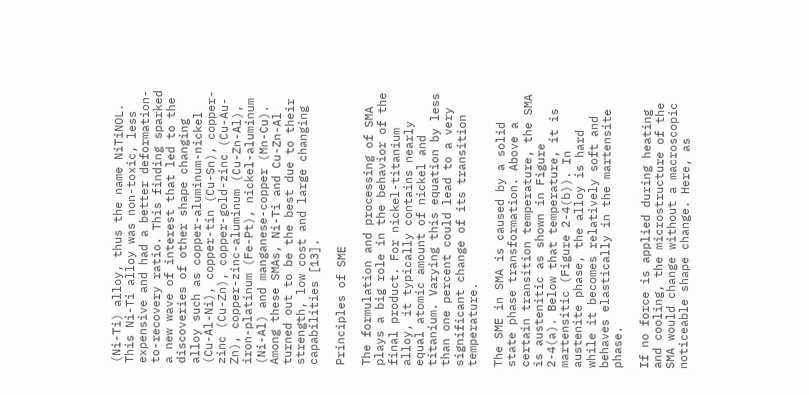(Ni-Ti) alloy, thus the name NiTiNOL. This Ni-Ti alloy was non-toxic, less expensive and had a better deformation-to-recovery ratio. This finding sparked a new wave of interest that led to the discoveries of other shape changing alloy such as copper-aluminum-nickel (Cu-Al-Ni), copper-tin (Cu-Sn), copper-zinc (Cu-Zn), copper-gold-zinc (Cu-Au-Zn), copper-zinc-aluminum (Cu-Zn-Al), iron-platinum (Fe-Pt), nickel-aluminum (Ni-Al) and manganese-copper (Mn-Cu). Among these SMAs, Ni-Ti and Cu-Zn-Al turned out to be the best due to their strength, low cost and large changing capabilities [13].

Principles of SME

The formulation and processing of SMA plays a big role in the behavior of the final product. For nickel-titanium alloy, it typically contains nearly equal atomic amount of nickel and titanium. Varying this equation by less than one percent could lead to a very significant change of its transition temperature.

The SME in SMA is caused by a solid state phase transformation. Above a certain transition temperature, the SMA is austenitic as shown in Figure 2-4(a). Below that temperature, it is martensitic (Figure 2-4(b)). In austenite phase, the alloy is hard while it becomes relatively soft and behaves elastically in the martensite phase.

If no force is applied during heating and cooling, the microstructure of the SMA would change without a macroscopic noticeable shape change. Here, as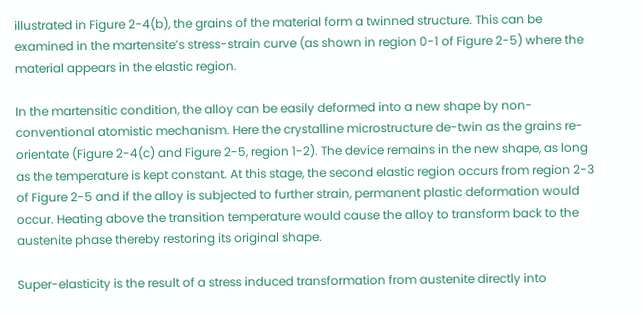illustrated in Figure 2-4(b), the grains of the material form a twinned structure. This can be examined in the martensite’s stress-strain curve (as shown in region 0-1 of Figure 2-5) where the material appears in the elastic region.

In the martensitic condition, the alloy can be easily deformed into a new shape by non-conventional atomistic mechanism. Here the crystalline microstructure de-twin as the grains re-orientate (Figure 2-4(c) and Figure 2-5, region 1-2). The device remains in the new shape, as long as the temperature is kept constant. At this stage, the second elastic region occurs from region 2-3 of Figure 2-5 and if the alloy is subjected to further strain, permanent plastic deformation would occur. Heating above the transition temperature would cause the alloy to transform back to the austenite phase thereby restoring its original shape.

Super-elasticity is the result of a stress induced transformation from austenite directly into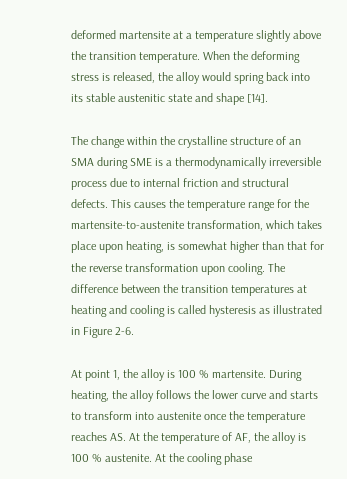deformed martensite at a temperature slightly above the transition temperature. When the deforming stress is released, the alloy would spring back into its stable austenitic state and shape [14].

The change within the crystalline structure of an SMA during SME is a thermodynamically irreversible process due to internal friction and structural defects. This causes the temperature range for the martensite-to-austenite transformation, which takes place upon heating, is somewhat higher than that for the reverse transformation upon cooling. The difference between the transition temperatures at heating and cooling is called hysteresis as illustrated in Figure 2-6.

At point 1, the alloy is 100 % martensite. During heating, the alloy follows the lower curve and starts to transform into austenite once the temperature reaches AS. At the temperature of AF, the alloy is 100 % austenite. At the cooling phase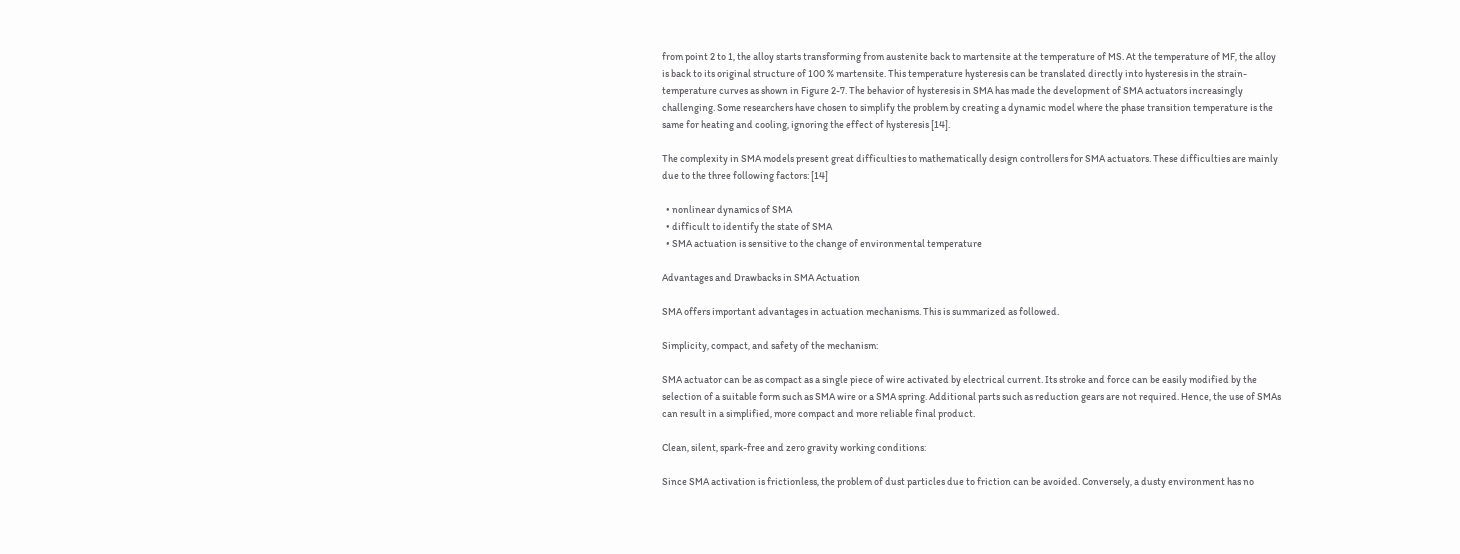from point 2 to 1, the alloy starts transforming from austenite back to martensite at the temperature of MS. At the temperature of MF, the alloy is back to its original structure of 100 % martensite. This temperature hysteresis can be translated directly into hysteresis in the strain-temperature curves as shown in Figure 2-7. The behavior of hysteresis in SMA has made the development of SMA actuators increasingly challenging. Some researchers have chosen to simplify the problem by creating a dynamic model where the phase transition temperature is the same for heating and cooling, ignoring the effect of hysteresis [14].

The complexity in SMA models present great difficulties to mathematically design controllers for SMA actuators. These difficulties are mainly due to the three following factors: [14]

  • nonlinear dynamics of SMA
  • difficult to identify the state of SMA
  • SMA actuation is sensitive to the change of environmental temperature

Advantages and Drawbacks in SMA Actuation

SMA offers important advantages in actuation mechanisms. This is summarized as followed.

Simplicity, compact, and safety of the mechanism:

SMA actuator can be as compact as a single piece of wire activated by electrical current. Its stroke and force can be easily modified by the selection of a suitable form such as SMA wire or a SMA spring. Additional parts such as reduction gears are not required. Hence, the use of SMAs can result in a simplified, more compact and more reliable final product.

Clean, silent, spark-free and zero gravity working conditions:

Since SMA activation is frictionless, the problem of dust particles due to friction can be avoided. Conversely, a dusty environment has no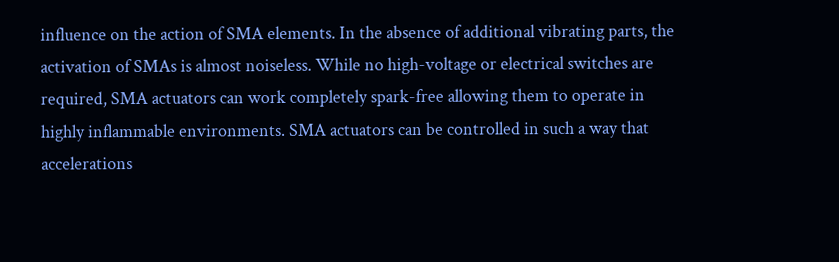influence on the action of SMA elements. In the absence of additional vibrating parts, the activation of SMAs is almost noiseless. While no high-voltage or electrical switches are required, SMA actuators can work completely spark-free allowing them to operate in highly inflammable environments. SMA actuators can be controlled in such a way that accelerations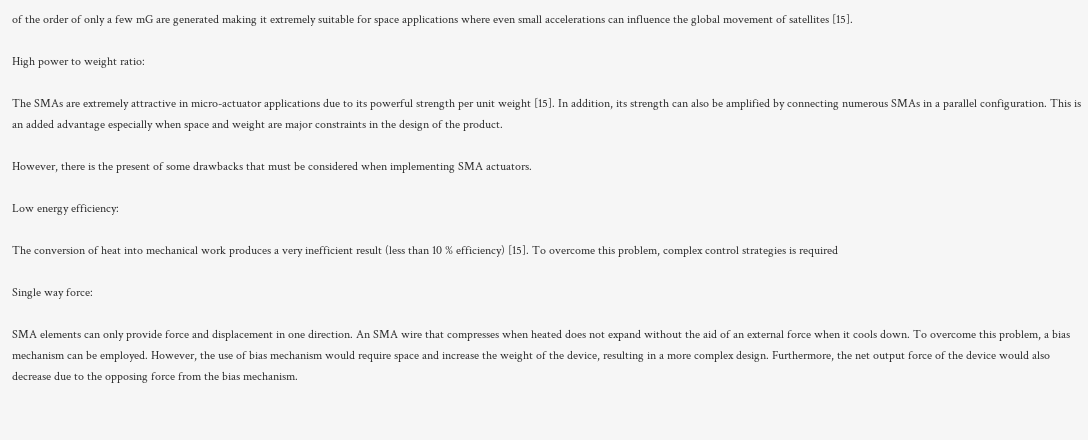of the order of only a few mG are generated making it extremely suitable for space applications where even small accelerations can influence the global movement of satellites [15].

High power to weight ratio:

The SMAs are extremely attractive in micro-actuator applications due to its powerful strength per unit weight [15]. In addition, its strength can also be amplified by connecting numerous SMAs in a parallel configuration. This is an added advantage especially when space and weight are major constraints in the design of the product.

However, there is the present of some drawbacks that must be considered when implementing SMA actuators.

Low energy efficiency:

The conversion of heat into mechanical work produces a very inefficient result (less than 10 % efficiency) [15]. To overcome this problem, complex control strategies is required

Single way force:

SMA elements can only provide force and displacement in one direction. An SMA wire that compresses when heated does not expand without the aid of an external force when it cools down. To overcome this problem, a bias mechanism can be employed. However, the use of bias mechanism would require space and increase the weight of the device, resulting in a more complex design. Furthermore, the net output force of the device would also decrease due to the opposing force from the bias mechanism.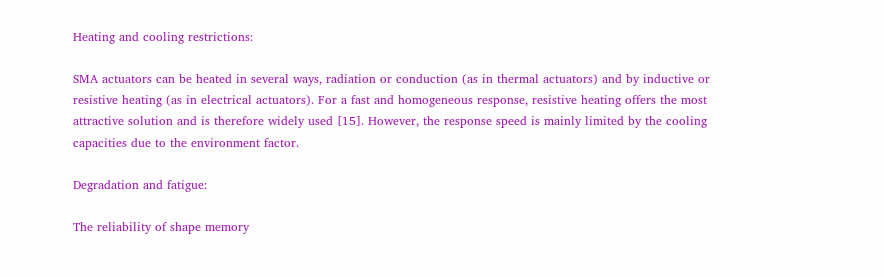Heating and cooling restrictions:

SMA actuators can be heated in several ways, radiation or conduction (as in thermal actuators) and by inductive or resistive heating (as in electrical actuators). For a fast and homogeneous response, resistive heating offers the most attractive solution and is therefore widely used [15]. However, the response speed is mainly limited by the cooling capacities due to the environment factor.

Degradation and fatigue:

The reliability of shape memory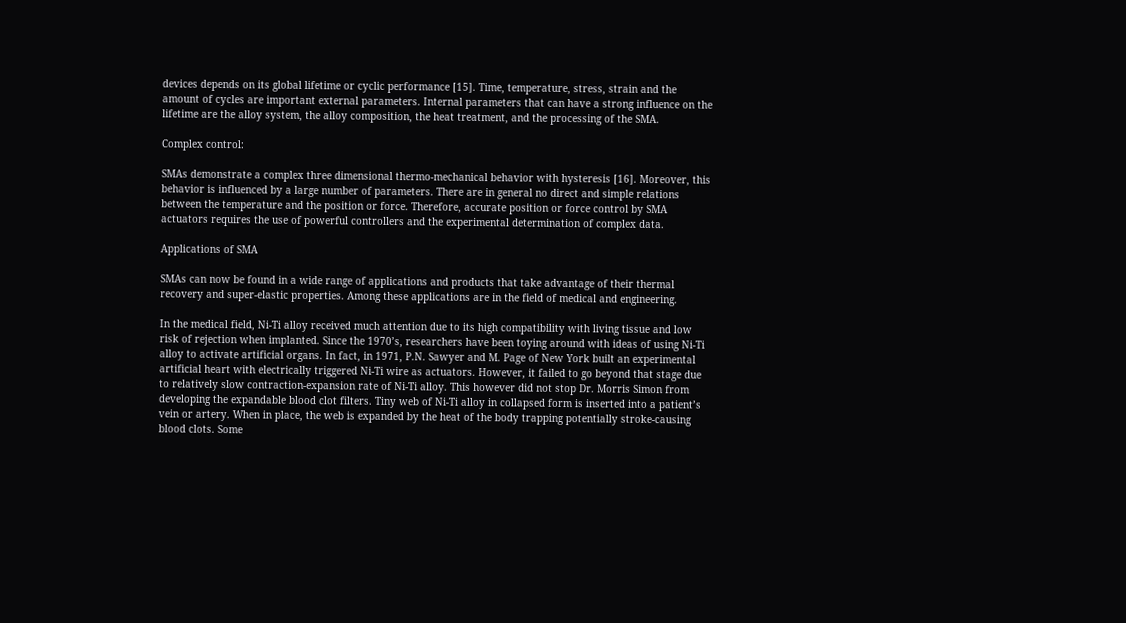devices depends on its global lifetime or cyclic performance [15]. Time, temperature, stress, strain and the amount of cycles are important external parameters. Internal parameters that can have a strong influence on the lifetime are the alloy system, the alloy composition, the heat treatment, and the processing of the SMA.

Complex control:

SMAs demonstrate a complex three dimensional thermo-mechanical behavior with hysteresis [16]. Moreover, this behavior is influenced by a large number of parameters. There are in general no direct and simple relations between the temperature and the position or force. Therefore, accurate position or force control by SMA actuators requires the use of powerful controllers and the experimental determination of complex data.

Applications of SMA

SMAs can now be found in a wide range of applications and products that take advantage of their thermal recovery and super-elastic properties. Among these applications are in the field of medical and engineering.

In the medical field, Ni-Ti alloy received much attention due to its high compatibility with living tissue and low risk of rejection when implanted. Since the 1970’s, researchers have been toying around with ideas of using Ni-Ti alloy to activate artificial organs. In fact, in 1971, P.N. Sawyer and M. Page of New York built an experimental artificial heart with electrically triggered Ni-Ti wire as actuators. However, it failed to go beyond that stage due to relatively slow contraction-expansion rate of Ni-Ti alloy. This however did not stop Dr. Morris Simon from developing the expandable blood clot filters. Tiny web of Ni-Ti alloy in collapsed form is inserted into a patient’s vein or artery. When in place, the web is expanded by the heat of the body trapping potentially stroke-causing blood clots. Some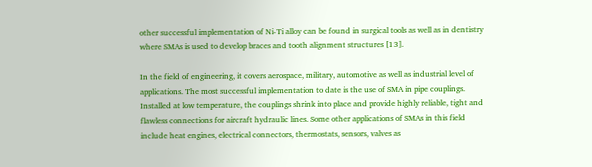other successful implementation of Ni-Ti alloy can be found in surgical tools as well as in dentistry where SMAs is used to develop braces and tooth alignment structures [13].

In the field of engineering, it covers aerospace, military, automotive as well as industrial level of applications. The most successful implementation to date is the use of SMA in pipe couplings. Installed at low temperature, the couplings shrink into place and provide highly reliable, tight and flawless connections for aircraft hydraulic lines. Some other applications of SMAs in this field include heat engines, electrical connectors, thermostats, sensors, valves as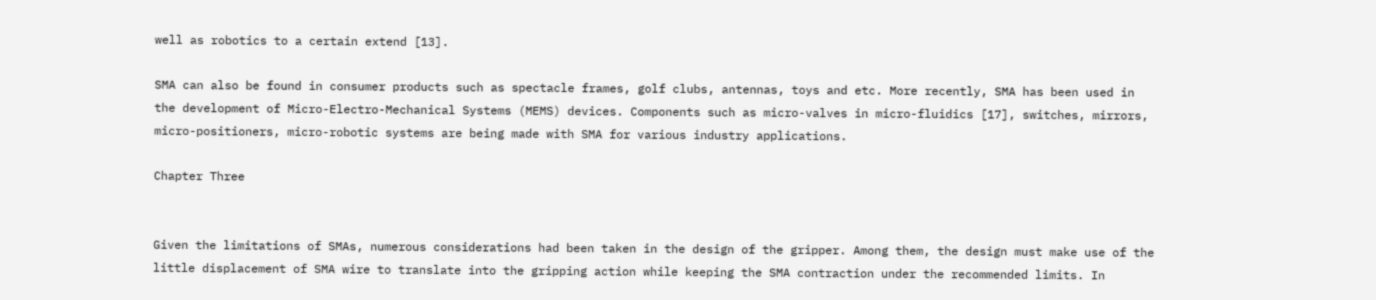well as robotics to a certain extend [13].

SMA can also be found in consumer products such as spectacle frames, golf clubs, antennas, toys and etc. More recently, SMA has been used in the development of Micro-Electro-Mechanical Systems (MEMS) devices. Components such as micro-valves in micro-fluidics [17], switches, mirrors, micro-positioners, micro-robotic systems are being made with SMA for various industry applications.

Chapter Three


Given the limitations of SMAs, numerous considerations had been taken in the design of the gripper. Among them, the design must make use of the little displacement of SMA wire to translate into the gripping action while keeping the SMA contraction under the recommended limits. In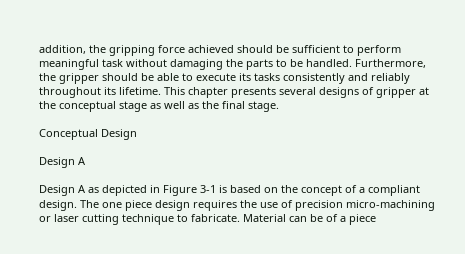addition, the gripping force achieved should be sufficient to perform meaningful task without damaging the parts to be handled. Furthermore, the gripper should be able to execute its tasks consistently and reliably throughout its lifetime. This chapter presents several designs of gripper at the conceptual stage as well as the final stage.

Conceptual Design

Design A

Design A as depicted in Figure 3-1 is based on the concept of a compliant design. The one piece design requires the use of precision micro-machining or laser cutting technique to fabricate. Material can be of a piece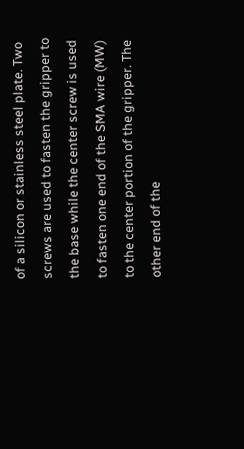of a silicon or stainless steel plate. Two screws are used to fasten the gripper to the base while the center screw is used to fasten one end of the SMA wire (MW) to the center portion of the gripper. The other end of the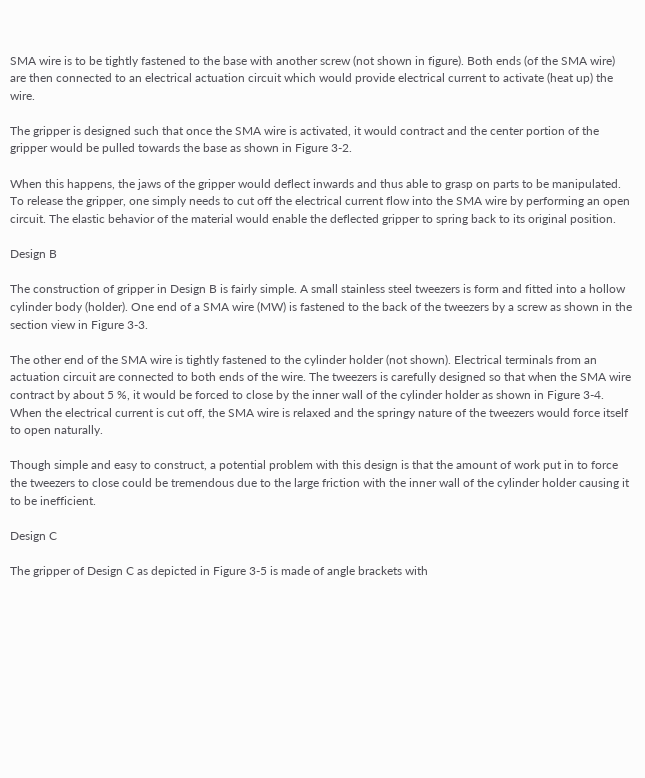SMA wire is to be tightly fastened to the base with another screw (not shown in figure). Both ends (of the SMA wire) are then connected to an electrical actuation circuit which would provide electrical current to activate (heat up) the wire.

The gripper is designed such that once the SMA wire is activated, it would contract and the center portion of the gripper would be pulled towards the base as shown in Figure 3-2.

When this happens, the jaws of the gripper would deflect inwards and thus able to grasp on parts to be manipulated. To release the gripper, one simply needs to cut off the electrical current flow into the SMA wire by performing an open circuit. The elastic behavior of the material would enable the deflected gripper to spring back to its original position.

Design B

The construction of gripper in Design B is fairly simple. A small stainless steel tweezers is form and fitted into a hollow cylinder body (holder). One end of a SMA wire (MW) is fastened to the back of the tweezers by a screw as shown in the section view in Figure 3-3.

The other end of the SMA wire is tightly fastened to the cylinder holder (not shown). Electrical terminals from an actuation circuit are connected to both ends of the wire. The tweezers is carefully designed so that when the SMA wire contract by about 5 %, it would be forced to close by the inner wall of the cylinder holder as shown in Figure 3-4. When the electrical current is cut off, the SMA wire is relaxed and the springy nature of the tweezers would force itself to open naturally.

Though simple and easy to construct, a potential problem with this design is that the amount of work put in to force the tweezers to close could be tremendous due to the large friction with the inner wall of the cylinder holder causing it to be inefficient.

Design C

The gripper of Design C as depicted in Figure 3-5 is made of angle brackets with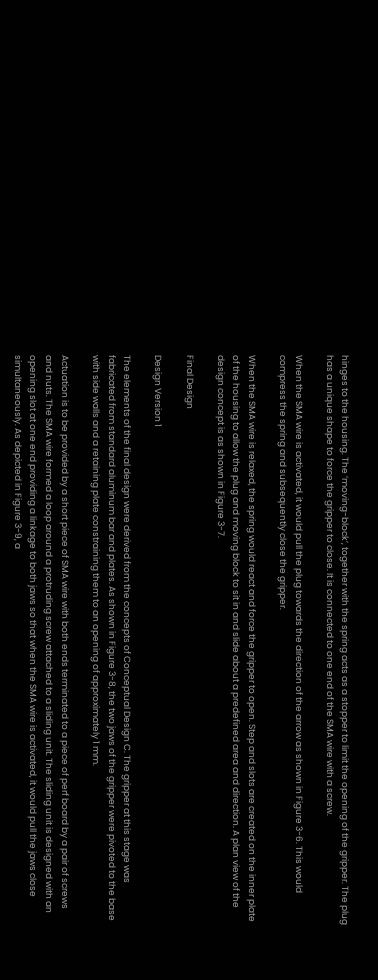hinges to the housing. The ‘moving-block’, together with the spring acts as a stopper to limit the opening of the gripper. The plug has a unique shape to force the gripper to close. It is connected to one end of the SMA wire with a screw.

When the SMA wire is activated, it would pull the plug towards the direction of the arrow as shown in Figure 3-6. This would compress the spring and subsequently close the gripper.

When the SMA wire is relaxed, the spring would react and force the gripper to open. Step and slots are created on the inner plate of the housing to allow the plug and moving block to sit in and slide about a predefined area and direction. A plan view of the design concept is as shown in Figure 3-7.

Final Design

Design Version 1

The elements of the final design were derived from the concepts of Conceptual Design C. The gripper at this stage was fabricated from standard aluminum bar and plates. As shown in Figure 3-8, the two jaws of the gripper were pivoted to the base with side walls and a retaining plate constraining them to an opening of approximately 1 mm.

Actuation is to be provided by a short piece of SMA wire with both ends terminated to a piece of perf board by a pair of screws and nuts. The SMA wire formed a loop around a protruding screw attached to a sliding unit. The sliding unit is designed with an opening slot at one end providing a linkage to both jaws so that when the SMA wire is activated, it would pull the jaws close simultaneously. As depicted in Figure 3-9, a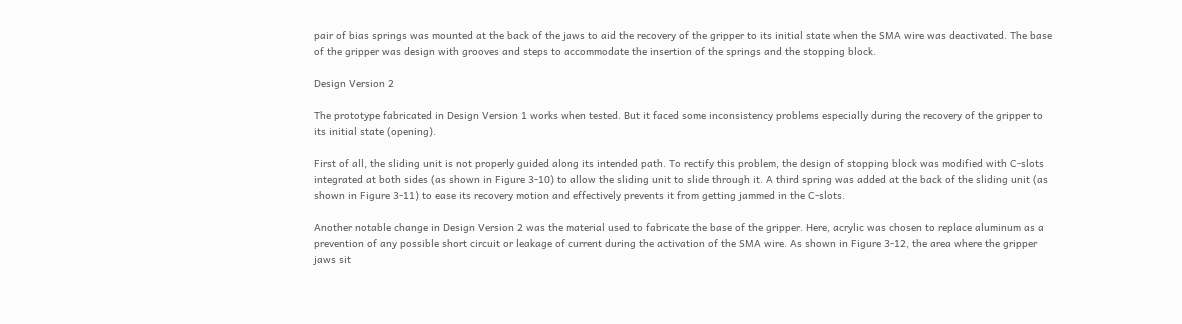pair of bias springs was mounted at the back of the jaws to aid the recovery of the gripper to its initial state when the SMA wire was deactivated. The base of the gripper was design with grooves and steps to accommodate the insertion of the springs and the stopping block.

Design Version 2

The prototype fabricated in Design Version 1 works when tested. But it faced some inconsistency problems especially during the recovery of the gripper to its initial state (opening).

First of all, the sliding unit is not properly guided along its intended path. To rectify this problem, the design of stopping block was modified with C-slots integrated at both sides (as shown in Figure 3-10) to allow the sliding unit to slide through it. A third spring was added at the back of the sliding unit (as shown in Figure 3-11) to ease its recovery motion and effectively prevents it from getting jammed in the C-slots.

Another notable change in Design Version 2 was the material used to fabricate the base of the gripper. Here, acrylic was chosen to replace aluminum as a prevention of any possible short circuit or leakage of current during the activation of the SMA wire. As shown in Figure 3-12, the area where the gripper jaws sit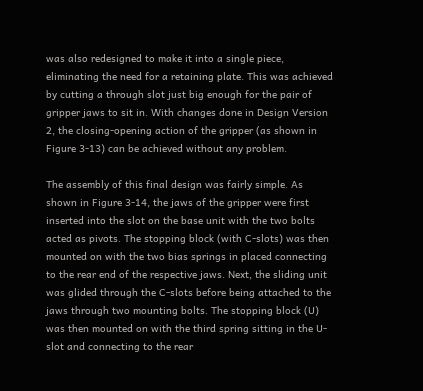was also redesigned to make it into a single piece, eliminating the need for a retaining plate. This was achieved by cutting a through slot just big enough for the pair of gripper jaws to sit in. With changes done in Design Version 2, the closing-opening action of the gripper (as shown in Figure 3-13) can be achieved without any problem.

The assembly of this final design was fairly simple. As shown in Figure 3-14, the jaws of the gripper were first inserted into the slot on the base unit with the two bolts acted as pivots. The stopping block (with C-slots) was then mounted on with the two bias springs in placed connecting to the rear end of the respective jaws. Next, the sliding unit was glided through the C-slots before being attached to the jaws through two mounting bolts. The stopping block (U) was then mounted on with the third spring sitting in the U-slot and connecting to the rear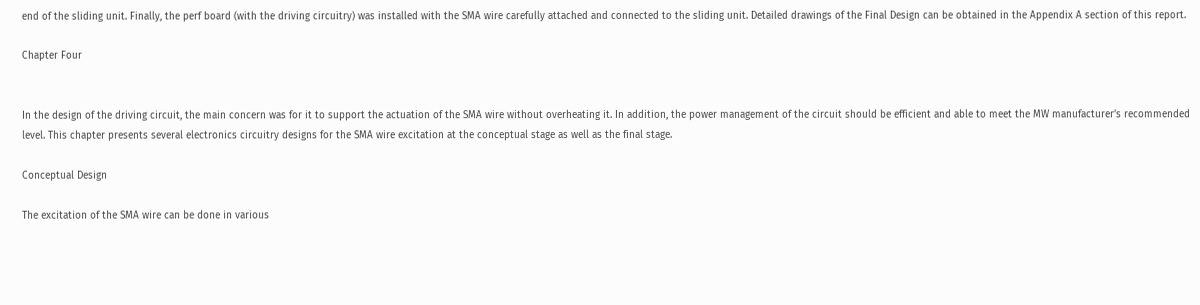end of the sliding unit. Finally, the perf board (with the driving circuitry) was installed with the SMA wire carefully attached and connected to the sliding unit. Detailed drawings of the Final Design can be obtained in the Appendix A section of this report.

Chapter Four


In the design of the driving circuit, the main concern was for it to support the actuation of the SMA wire without overheating it. In addition, the power management of the circuit should be efficient and able to meet the MW manufacturer’s recommended level. This chapter presents several electronics circuitry designs for the SMA wire excitation at the conceptual stage as well as the final stage.

Conceptual Design

The excitation of the SMA wire can be done in various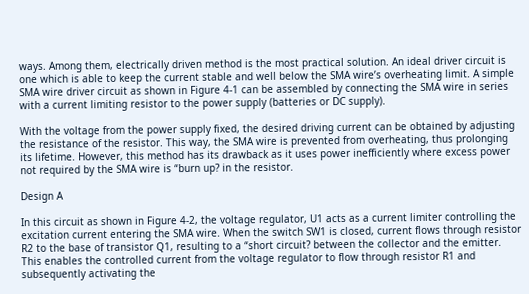ways. Among them, electrically driven method is the most practical solution. An ideal driver circuit is one which is able to keep the current stable and well below the SMA wire’s overheating limit. A simple SMA wire driver circuit as shown in Figure 4-1 can be assembled by connecting the SMA wire in series with a current limiting resistor to the power supply (batteries or DC supply).

With the voltage from the power supply fixed, the desired driving current can be obtained by adjusting the resistance of the resistor. This way, the SMA wire is prevented from overheating, thus prolonging its lifetime. However, this method has its drawback as it uses power inefficiently where excess power not required by the SMA wire is “burn up? in the resistor.

Design A

In this circuit as shown in Figure 4-2, the voltage regulator, U1 acts as a current limiter controlling the excitation current entering the SMA wire. When the switch SW1 is closed, current flows through resistor R2 to the base of transistor Q1, resulting to a “short circuit? between the collector and the emitter. This enables the controlled current from the voltage regulator to flow through resistor R1 and subsequently activating the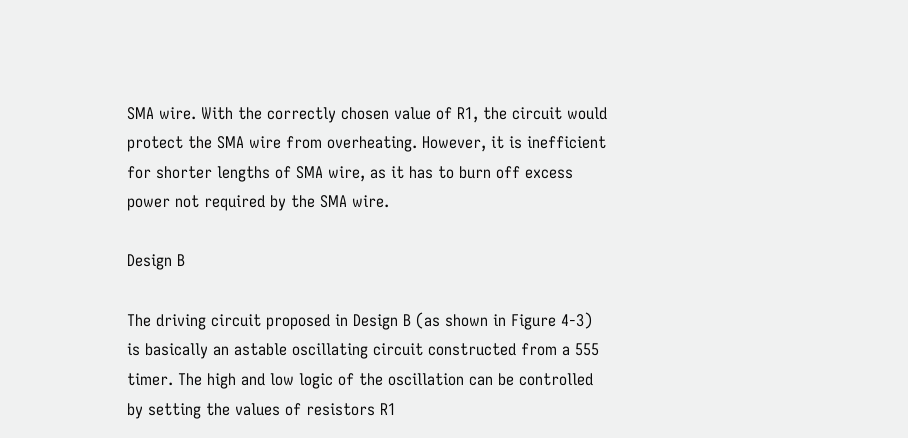SMA wire. With the correctly chosen value of R1, the circuit would protect the SMA wire from overheating. However, it is inefficient for shorter lengths of SMA wire, as it has to burn off excess power not required by the SMA wire.

Design B

The driving circuit proposed in Design B (as shown in Figure 4-3) is basically an astable oscillating circuit constructed from a 555 timer. The high and low logic of the oscillation can be controlled by setting the values of resistors R1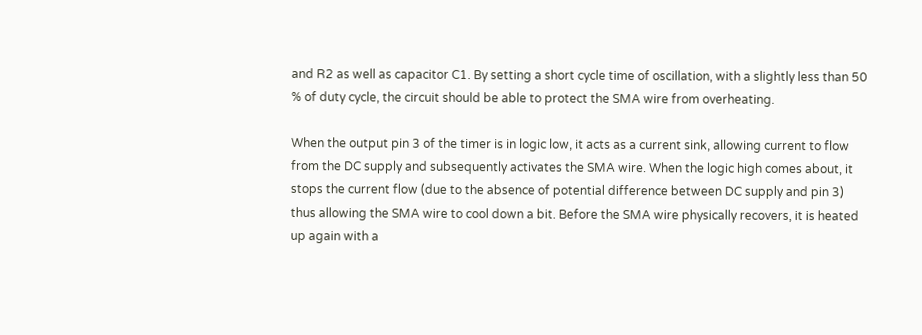and R2 as well as capacitor C1. By setting a short cycle time of oscillation, with a slightly less than 50 % of duty cycle, the circuit should be able to protect the SMA wire from overheating.

When the output pin 3 of the timer is in logic low, it acts as a current sink, allowing current to flow from the DC supply and subsequently activates the SMA wire. When the logic high comes about, it stops the current flow (due to the absence of potential difference between DC supply and pin 3) thus allowing the SMA wire to cool down a bit. Before the SMA wire physically recovers, it is heated up again with a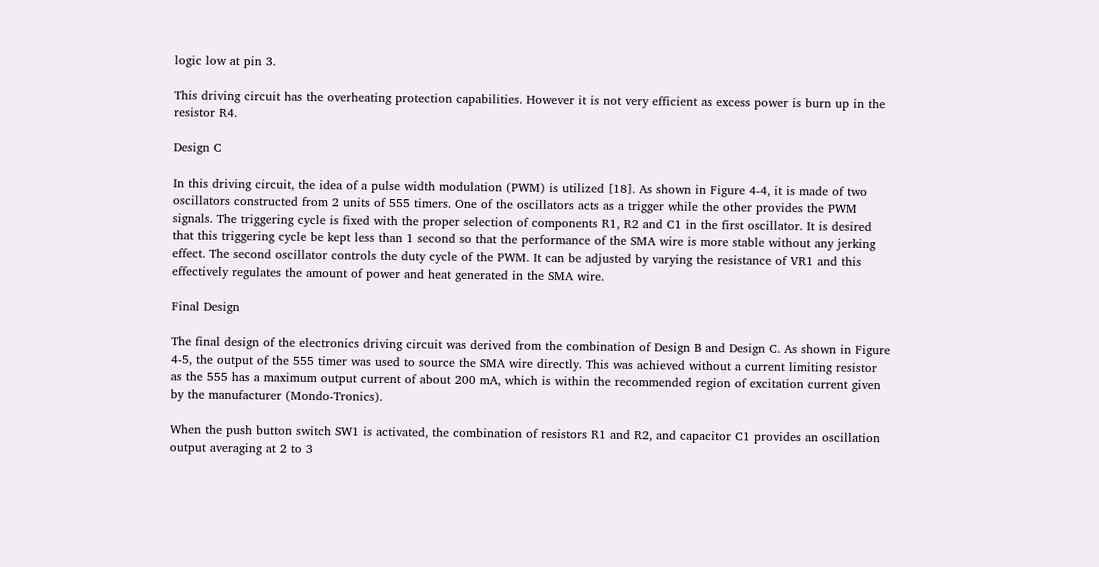logic low at pin 3.

This driving circuit has the overheating protection capabilities. However it is not very efficient as excess power is burn up in the resistor R4.

Design C

In this driving circuit, the idea of a pulse width modulation (PWM) is utilized [18]. As shown in Figure 4-4, it is made of two oscillators constructed from 2 units of 555 timers. One of the oscillators acts as a trigger while the other provides the PWM signals. The triggering cycle is fixed with the proper selection of components R1, R2 and C1 in the first oscillator. It is desired that this triggering cycle be kept less than 1 second so that the performance of the SMA wire is more stable without any jerking effect. The second oscillator controls the duty cycle of the PWM. It can be adjusted by varying the resistance of VR1 and this effectively regulates the amount of power and heat generated in the SMA wire.

Final Design

The final design of the electronics driving circuit was derived from the combination of Design B and Design C. As shown in Figure 4-5, the output of the 555 timer was used to source the SMA wire directly. This was achieved without a current limiting resistor as the 555 has a maximum output current of about 200 mA, which is within the recommended region of excitation current given by the manufacturer (Mondo-Tronics).

When the push button switch SW1 is activated, the combination of resistors R1 and R2, and capacitor C1 provides an oscillation output averaging at 2 to 3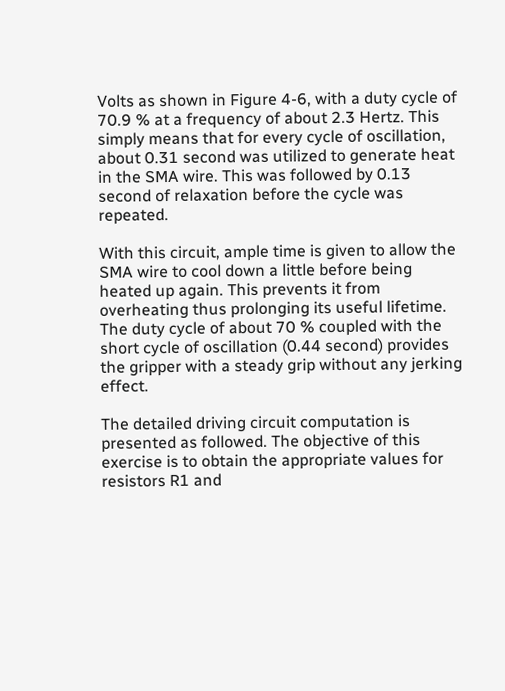Volts as shown in Figure 4-6, with a duty cycle of 70.9 % at a frequency of about 2.3 Hertz. This simply means that for every cycle of oscillation, about 0.31 second was utilized to generate heat in the SMA wire. This was followed by 0.13 second of relaxation before the cycle was repeated.

With this circuit, ample time is given to allow the SMA wire to cool down a little before being heated up again. This prevents it from overheating thus prolonging its useful lifetime. The duty cycle of about 70 % coupled with the short cycle of oscillation (0.44 second) provides the gripper with a steady grip without any jerking effect.

The detailed driving circuit computation is presented as followed. The objective of this exercise is to obtain the appropriate values for resistors R1 and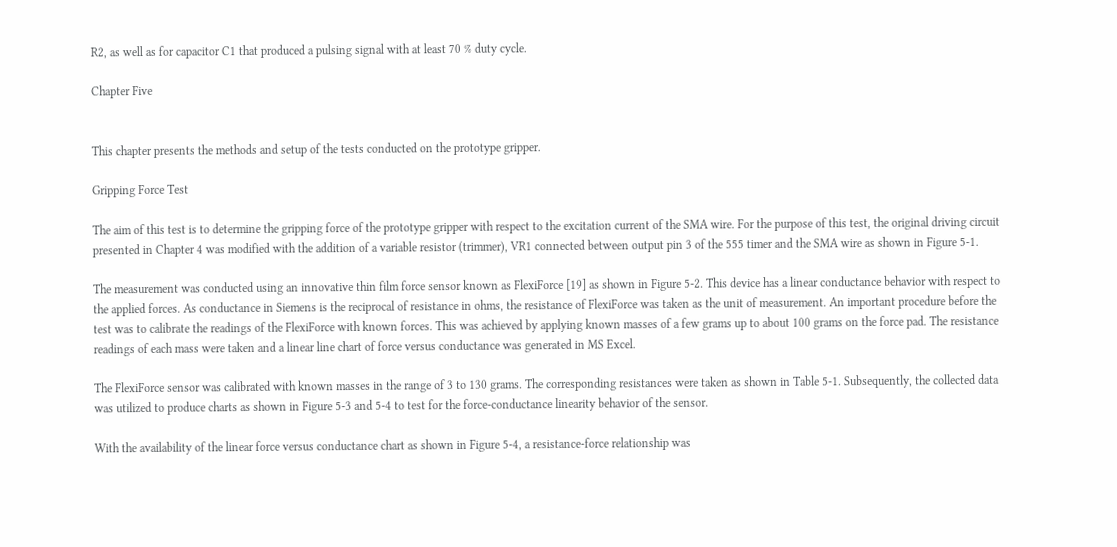R2, as well as for capacitor C1 that produced a pulsing signal with at least 70 % duty cycle.

Chapter Five


This chapter presents the methods and setup of the tests conducted on the prototype gripper.

Gripping Force Test

The aim of this test is to determine the gripping force of the prototype gripper with respect to the excitation current of the SMA wire. For the purpose of this test, the original driving circuit presented in Chapter 4 was modified with the addition of a variable resistor (trimmer), VR1 connected between output pin 3 of the 555 timer and the SMA wire as shown in Figure 5-1.

The measurement was conducted using an innovative thin film force sensor known as FlexiForce [19] as shown in Figure 5-2. This device has a linear conductance behavior with respect to the applied forces. As conductance in Siemens is the reciprocal of resistance in ohms, the resistance of FlexiForce was taken as the unit of measurement. An important procedure before the test was to calibrate the readings of the FlexiForce with known forces. This was achieved by applying known masses of a few grams up to about 100 grams on the force pad. The resistance readings of each mass were taken and a linear line chart of force versus conductance was generated in MS Excel.

The FlexiForce sensor was calibrated with known masses in the range of 3 to 130 grams. The corresponding resistances were taken as shown in Table 5-1. Subsequently, the collected data was utilized to produce charts as shown in Figure 5-3 and 5-4 to test for the force-conductance linearity behavior of the sensor.

With the availability of the linear force versus conductance chart as shown in Figure 5-4, a resistance-force relationship was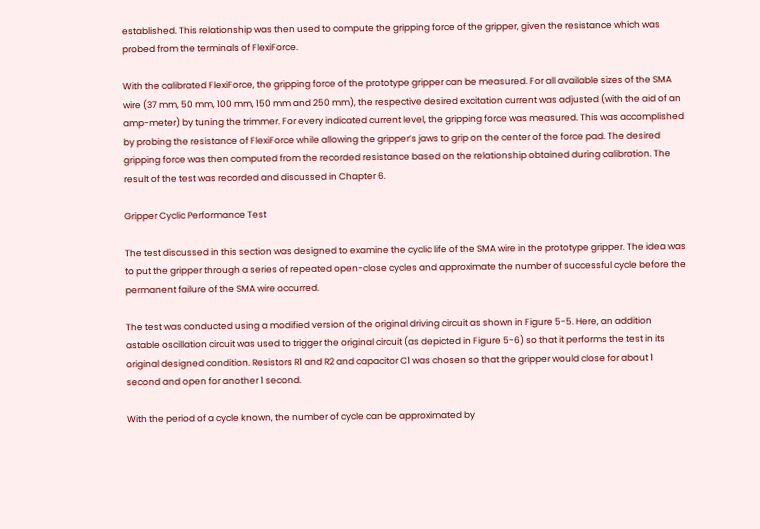established. This relationship was then used to compute the gripping force of the gripper, given the resistance which was probed from the terminals of FlexiForce.

With the calibrated FlexiForce, the gripping force of the prototype gripper can be measured. For all available sizes of the SMA wire (37 mm, 50 mm, 100 mm, 150 mm and 250 mm), the respective desired excitation current was adjusted (with the aid of an amp-meter) by tuning the trimmer. For every indicated current level, the gripping force was measured. This was accomplished by probing the resistance of FlexiForce while allowing the gripper’s jaws to grip on the center of the force pad. The desired gripping force was then computed from the recorded resistance based on the relationship obtained during calibration. The result of the test was recorded and discussed in Chapter 6.

Gripper Cyclic Performance Test

The test discussed in this section was designed to examine the cyclic life of the SMA wire in the prototype gripper. The idea was to put the gripper through a series of repeated open-close cycles and approximate the number of successful cycle before the permanent failure of the SMA wire occurred.

The test was conducted using a modified version of the original driving circuit as shown in Figure 5-5. Here, an addition astable oscillation circuit was used to trigger the original circuit (as depicted in Figure 5-6) so that it performs the test in its original designed condition. Resistors R1 and R2 and capacitor C1 was chosen so that the gripper would close for about 1 second and open for another 1 second.

With the period of a cycle known, the number of cycle can be approximated by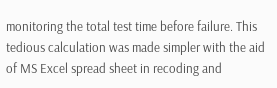monitoring the total test time before failure. This tedious calculation was made simpler with the aid of MS Excel spread sheet in recoding and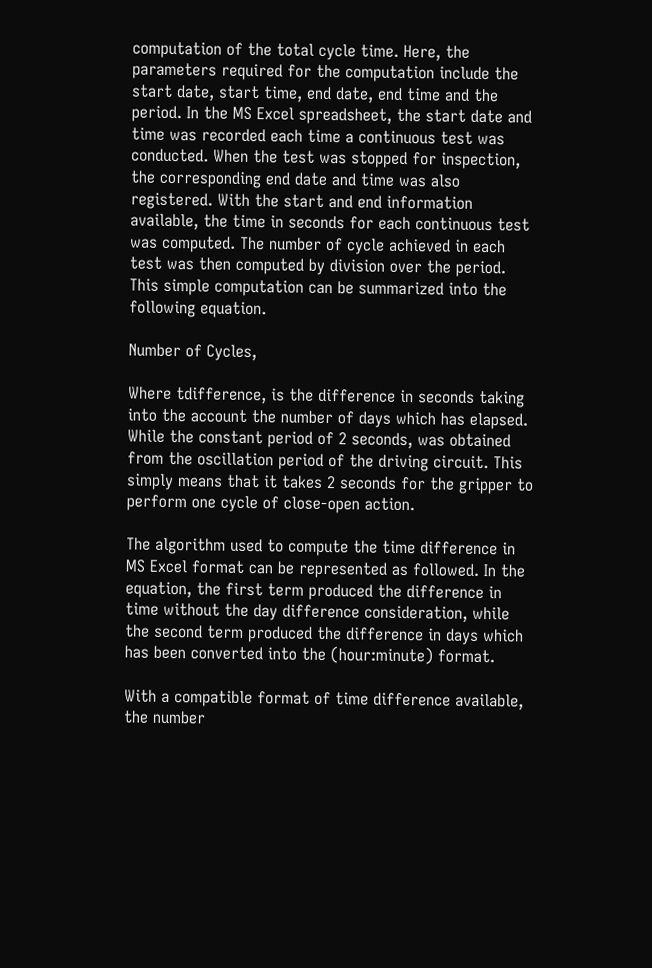computation of the total cycle time. Here, the parameters required for the computation include the start date, start time, end date, end time and the period. In the MS Excel spreadsheet, the start date and time was recorded each time a continuous test was conducted. When the test was stopped for inspection, the corresponding end date and time was also registered. With the start and end information available, the time in seconds for each continuous test was computed. The number of cycle achieved in each test was then computed by division over the period. This simple computation can be summarized into the following equation.

Number of Cycles,

Where tdifference, is the difference in seconds taking into the account the number of days which has elapsed. While the constant period of 2 seconds, was obtained from the oscillation period of the driving circuit. This simply means that it takes 2 seconds for the gripper to perform one cycle of close-open action.

The algorithm used to compute the time difference in MS Excel format can be represented as followed. In the equation, the first term produced the difference in time without the day difference consideration, while the second term produced the difference in days which has been converted into the (hour:minute) format.

With a compatible format of time difference available, the number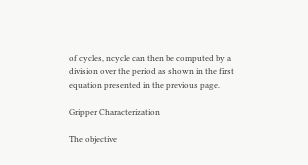of cycles, ncycle can then be computed by a division over the period as shown in the first equation presented in the previous page.

Gripper Characterization

The objective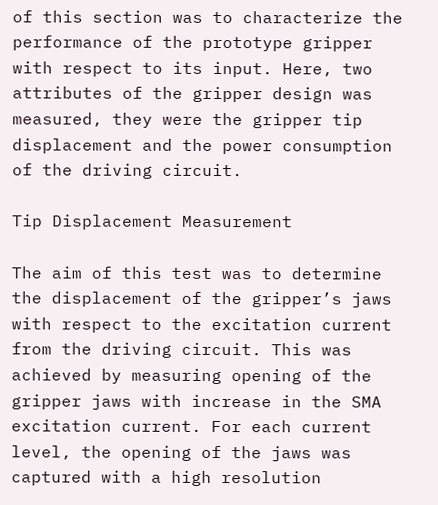of this section was to characterize the performance of the prototype gripper with respect to its input. Here, two attributes of the gripper design was measured, they were the gripper tip displacement and the power consumption of the driving circuit.

Tip Displacement Measurement

The aim of this test was to determine the displacement of the gripper’s jaws with respect to the excitation current from the driving circuit. This was achieved by measuring opening of the gripper jaws with increase in the SMA excitation current. For each current level, the opening of the jaws was captured with a high resolution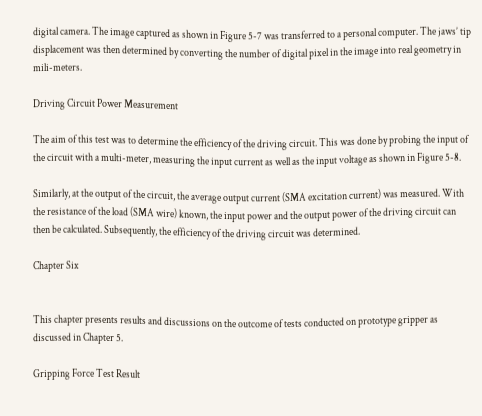digital camera. The image captured as shown in Figure 5-7 was transferred to a personal computer. The jaws’ tip displacement was then determined by converting the number of digital pixel in the image into real geometry in mili-meters.

Driving Circuit Power Measurement

The aim of this test was to determine the efficiency of the driving circuit. This was done by probing the input of the circuit with a multi-meter, measuring the input current as well as the input voltage as shown in Figure 5-8.

Similarly, at the output of the circuit, the average output current (SMA excitation current) was measured. With the resistance of the load (SMA wire) known, the input power and the output power of the driving circuit can then be calculated. Subsequently, the efficiency of the driving circuit was determined.

Chapter Six


This chapter presents results and discussions on the outcome of tests conducted on prototype gripper as discussed in Chapter 5.

Gripping Force Test Result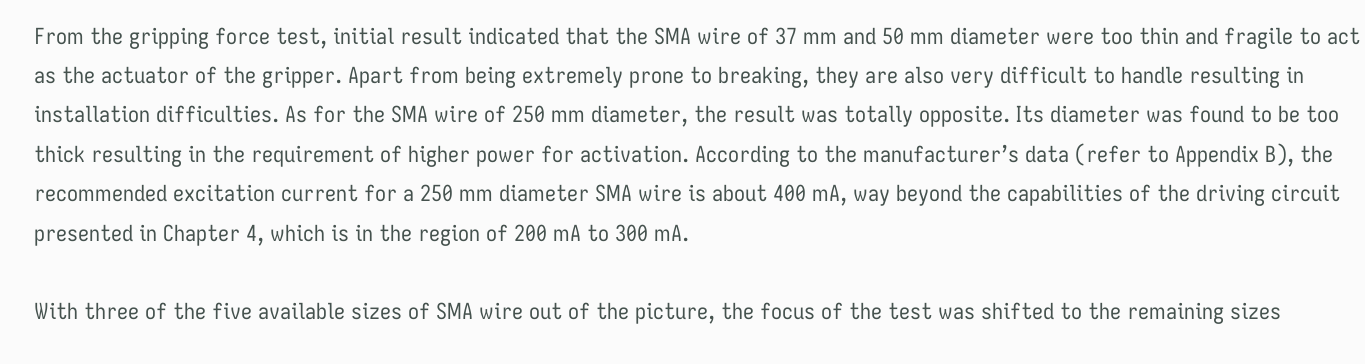From the gripping force test, initial result indicated that the SMA wire of 37 mm and 50 mm diameter were too thin and fragile to act as the actuator of the gripper. Apart from being extremely prone to breaking, they are also very difficult to handle resulting in installation difficulties. As for the SMA wire of 250 mm diameter, the result was totally opposite. Its diameter was found to be too thick resulting in the requirement of higher power for activation. According to the manufacturer’s data (refer to Appendix B), the recommended excitation current for a 250 mm diameter SMA wire is about 400 mA, way beyond the capabilities of the driving circuit presented in Chapter 4, which is in the region of 200 mA to 300 mA.

With three of the five available sizes of SMA wire out of the picture, the focus of the test was shifted to the remaining sizes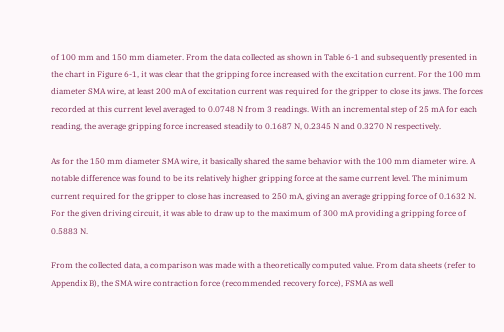of 100 mm and 150 mm diameter. From the data collected as shown in Table 6-1 and subsequently presented in the chart in Figure 6-1, it was clear that the gripping force increased with the excitation current. For the 100 mm diameter SMA wire, at least 200 mA of excitation current was required for the gripper to close its jaws. The forces recorded at this current level averaged to 0.0748 N from 3 readings. With an incremental step of 25 mA for each reading, the average gripping force increased steadily to 0.1687 N, 0.2345 N and 0.3270 N respectively.

As for the 150 mm diameter SMA wire, it basically shared the same behavior with the 100 mm diameter wire. A notable difference was found to be its relatively higher gripping force at the same current level. The minimum current required for the gripper to close has increased to 250 mA, giving an average gripping force of 0.1632 N. For the given driving circuit, it was able to draw up to the maximum of 300 mA providing a gripping force of 0.5883 N.

From the collected data, a comparison was made with a theoretically computed value. From data sheets (refer to Appendix B), the SMA wire contraction force (recommended recovery force), FSMA as well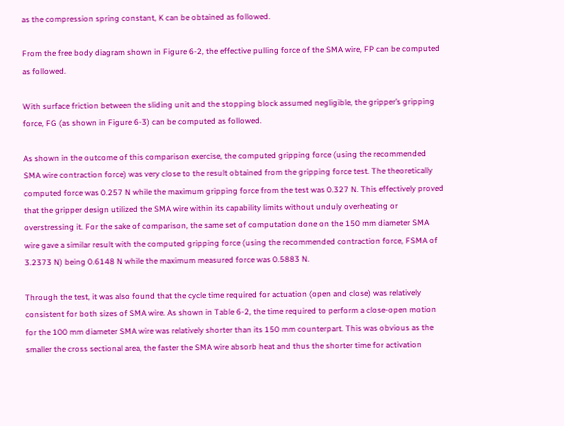as the compression spring constant, K can be obtained as followed.

From the free body diagram shown in Figure 6-2, the effective pulling force of the SMA wire, FP can be computed as followed.

With surface friction between the sliding unit and the stopping block assumed negligible, the gripper’s gripping force, FG (as shown in Figure 6-3) can be computed as followed.

As shown in the outcome of this comparison exercise, the computed gripping force (using the recommended SMA wire contraction force) was very close to the result obtained from the gripping force test. The theoretically computed force was 0.257 N while the maximum gripping force from the test was 0.327 N. This effectively proved that the gripper design utilized the SMA wire within its capability limits without unduly overheating or overstressing it. For the sake of comparison, the same set of computation done on the 150 mm diameter SMA wire gave a similar result with the computed gripping force (using the recommended contraction force, FSMA of 3.2373 N) being 0.6148 N while the maximum measured force was 0.5883 N.

Through the test, it was also found that the cycle time required for actuation (open and close) was relatively consistent for both sizes of SMA wire. As shown in Table 6-2, the time required to perform a close-open motion for the 100 mm diameter SMA wire was relatively shorter than its 150 mm counterpart. This was obvious as the smaller the cross sectional area, the faster the SMA wire absorb heat and thus the shorter time for activation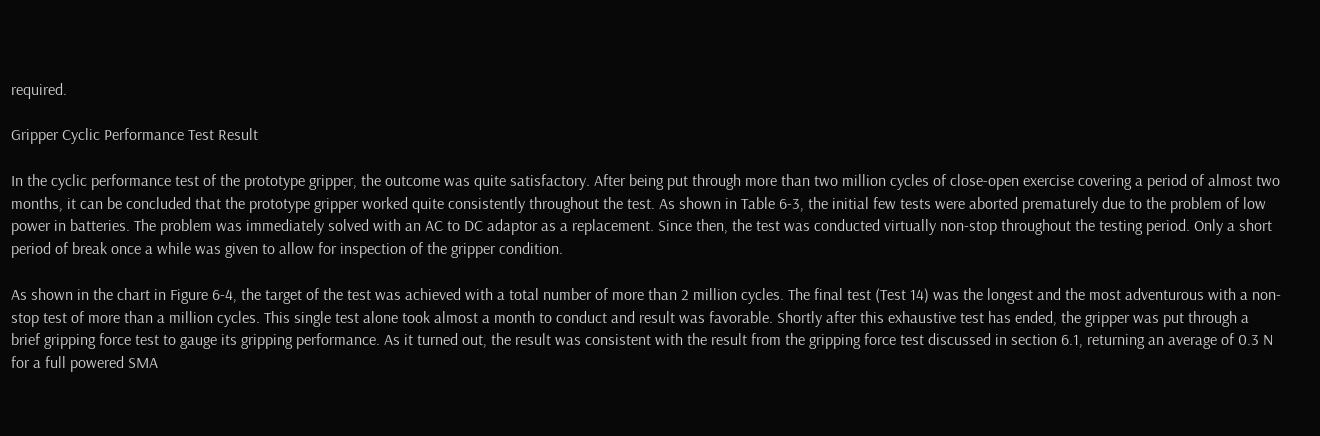required.

Gripper Cyclic Performance Test Result

In the cyclic performance test of the prototype gripper, the outcome was quite satisfactory. After being put through more than two million cycles of close-open exercise covering a period of almost two months, it can be concluded that the prototype gripper worked quite consistently throughout the test. As shown in Table 6-3, the initial few tests were aborted prematurely due to the problem of low power in batteries. The problem was immediately solved with an AC to DC adaptor as a replacement. Since then, the test was conducted virtually non-stop throughout the testing period. Only a short period of break once a while was given to allow for inspection of the gripper condition.

As shown in the chart in Figure 6-4, the target of the test was achieved with a total number of more than 2 million cycles. The final test (Test 14) was the longest and the most adventurous with a non-stop test of more than a million cycles. This single test alone took almost a month to conduct and result was favorable. Shortly after this exhaustive test has ended, the gripper was put through a brief gripping force test to gauge its gripping performance. As it turned out, the result was consistent with the result from the gripping force test discussed in section 6.1, returning an average of 0.3 N for a full powered SMA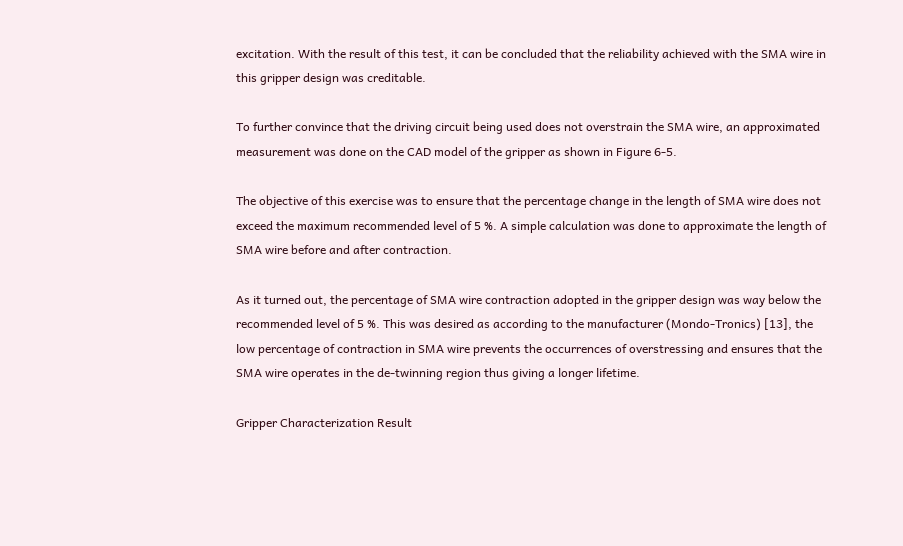excitation. With the result of this test, it can be concluded that the reliability achieved with the SMA wire in this gripper design was creditable.

To further convince that the driving circuit being used does not overstrain the SMA wire, an approximated measurement was done on the CAD model of the gripper as shown in Figure 6-5.

The objective of this exercise was to ensure that the percentage change in the length of SMA wire does not exceed the maximum recommended level of 5 %. A simple calculation was done to approximate the length of SMA wire before and after contraction.

As it turned out, the percentage of SMA wire contraction adopted in the gripper design was way below the recommended level of 5 %. This was desired as according to the manufacturer (Mondo-Tronics) [13], the low percentage of contraction in SMA wire prevents the occurrences of overstressing and ensures that the SMA wire operates in the de-twinning region thus giving a longer lifetime.

Gripper Characterization Result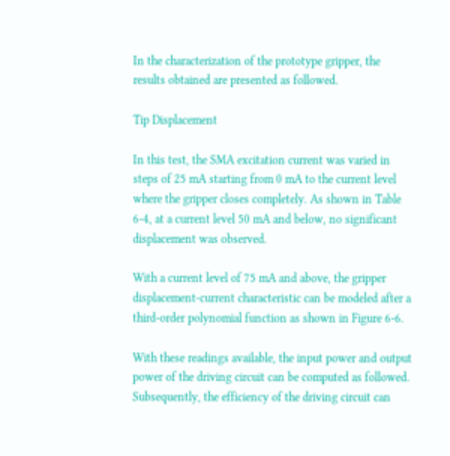In the characterization of the prototype gripper, the results obtained are presented as followed.

Tip Displacement

In this test, the SMA excitation current was varied in steps of 25 mA starting from 0 mA to the current level where the gripper closes completely. As shown in Table 6-4, at a current level 50 mA and below, no significant displacement was observed.

With a current level of 75 mA and above, the gripper displacement-current characteristic can be modeled after a third-order polynomial function as shown in Figure 6-6.

With these readings available, the input power and output power of the driving circuit can be computed as followed. Subsequently, the efficiency of the driving circuit can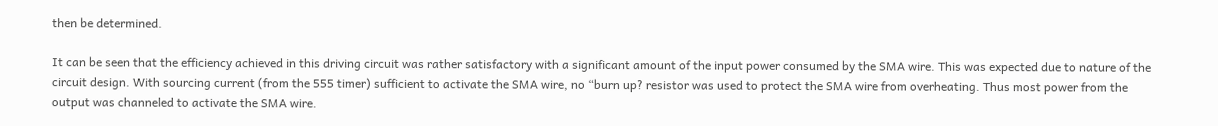then be determined.

It can be seen that the efficiency achieved in this driving circuit was rather satisfactory with a significant amount of the input power consumed by the SMA wire. This was expected due to nature of the circuit design. With sourcing current (from the 555 timer) sufficient to activate the SMA wire, no “burn up? resistor was used to protect the SMA wire from overheating. Thus most power from the output was channeled to activate the SMA wire.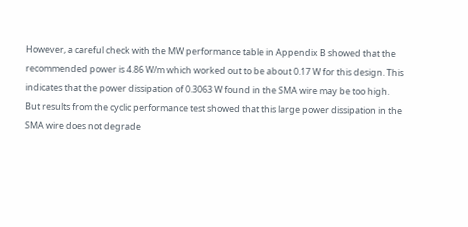However, a careful check with the MW performance table in Appendix B showed that the recommended power is 4.86 W/m which worked out to be about 0.17 W for this design. This indicates that the power dissipation of 0.3063 W found in the SMA wire may be too high. But results from the cyclic performance test showed that this large power dissipation in the SMA wire does not degrade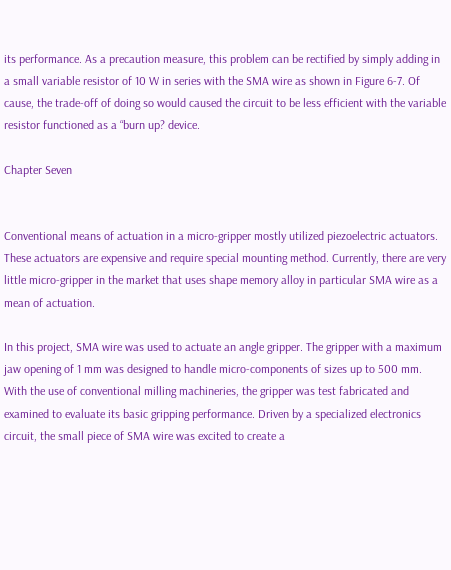its performance. As a precaution measure, this problem can be rectified by simply adding in a small variable resistor of 10 W in series with the SMA wire as shown in Figure 6-7. Of cause, the trade-off of doing so would caused the circuit to be less efficient with the variable resistor functioned as a “burn up? device.

Chapter Seven


Conventional means of actuation in a micro-gripper mostly utilized piezoelectric actuators. These actuators are expensive and require special mounting method. Currently, there are very little micro-gripper in the market that uses shape memory alloy in particular SMA wire as a mean of actuation.

In this project, SMA wire was used to actuate an angle gripper. The gripper with a maximum jaw opening of 1 mm was designed to handle micro-components of sizes up to 500 mm. With the use of conventional milling machineries, the gripper was test fabricated and examined to evaluate its basic gripping performance. Driven by a specialized electronics circuit, the small piece of SMA wire was excited to create a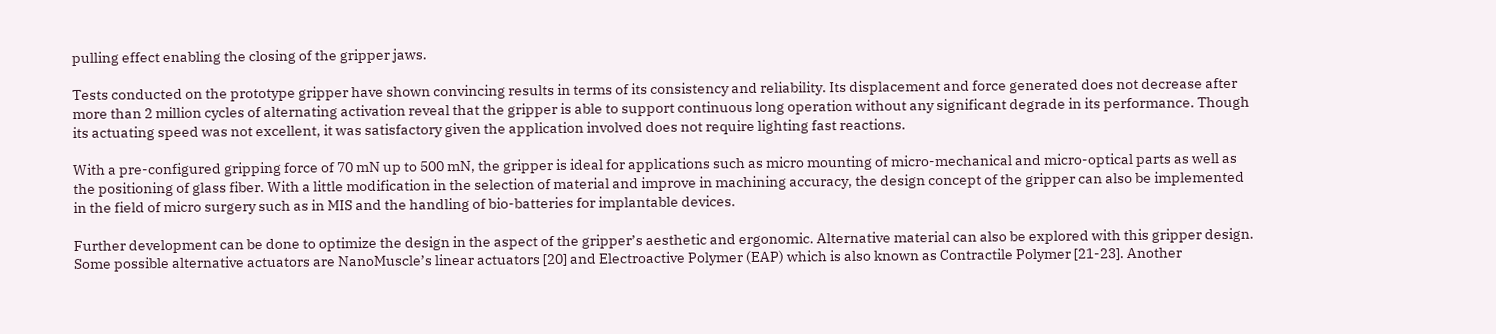pulling effect enabling the closing of the gripper jaws.

Tests conducted on the prototype gripper have shown convincing results in terms of its consistency and reliability. Its displacement and force generated does not decrease after more than 2 million cycles of alternating activation reveal that the gripper is able to support continuous long operation without any significant degrade in its performance. Though its actuating speed was not excellent, it was satisfactory given the application involved does not require lighting fast reactions.

With a pre-configured gripping force of 70 mN up to 500 mN, the gripper is ideal for applications such as micro mounting of micro-mechanical and micro-optical parts as well as the positioning of glass fiber. With a little modification in the selection of material and improve in machining accuracy, the design concept of the gripper can also be implemented in the field of micro surgery such as in MIS and the handling of bio-batteries for implantable devices.

Further development can be done to optimize the design in the aspect of the gripper’s aesthetic and ergonomic. Alternative material can also be explored with this gripper design. Some possible alternative actuators are NanoMuscle’s linear actuators [20] and Electroactive Polymer (EAP) which is also known as Contractile Polymer [21-23]. Another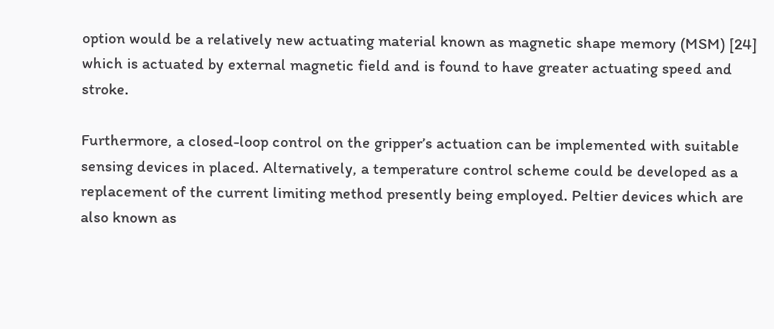option would be a relatively new actuating material known as magnetic shape memory (MSM) [24] which is actuated by external magnetic field and is found to have greater actuating speed and stroke.

Furthermore, a closed-loop control on the gripper’s actuation can be implemented with suitable sensing devices in placed. Alternatively, a temperature control scheme could be developed as a replacement of the current limiting method presently being employed. Peltier devices which are also known as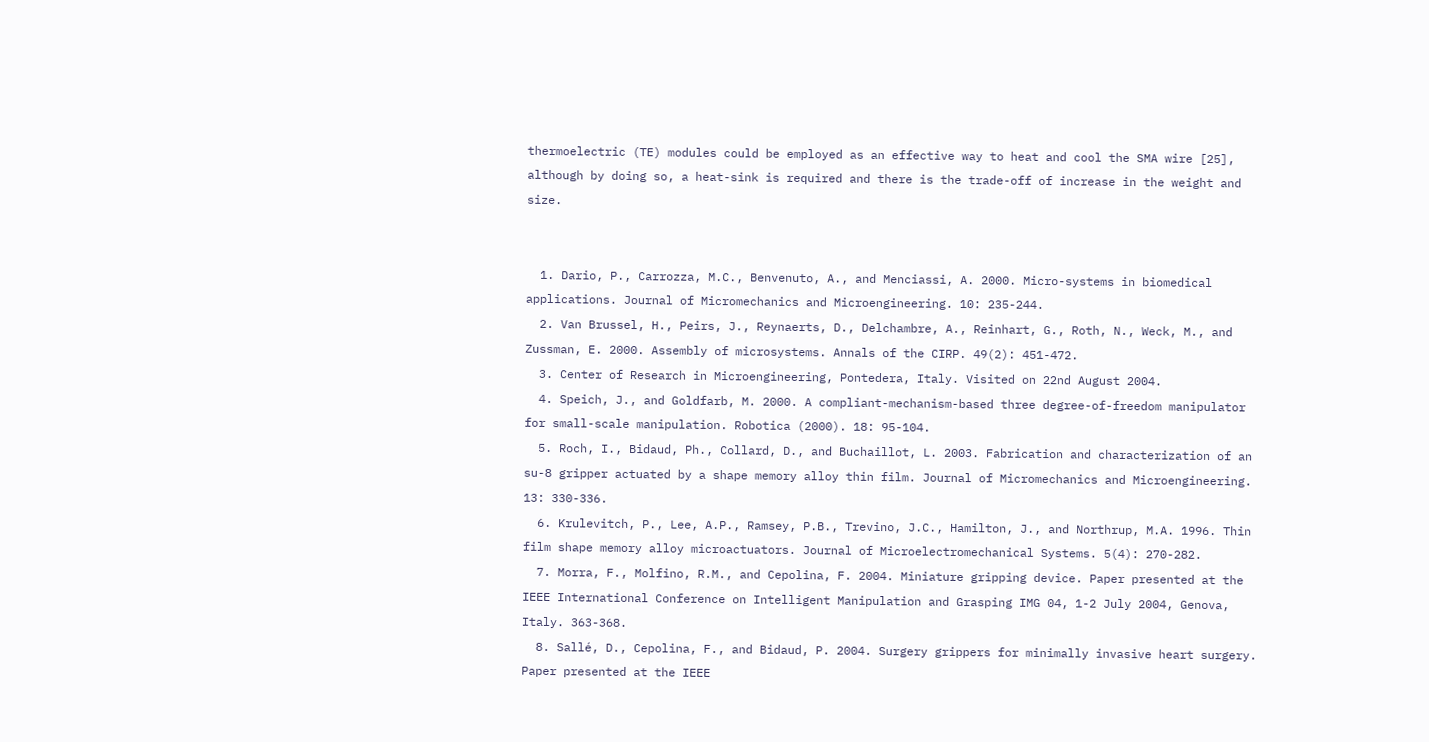thermoelectric (TE) modules could be employed as an effective way to heat and cool the SMA wire [25], although by doing so, a heat-sink is required and there is the trade-off of increase in the weight and size.


  1. Dario, P., Carrozza, M.C., Benvenuto, A., and Menciassi, A. 2000. Micro-systems in biomedical applications. Journal of Micromechanics and Microengineering. 10: 235-244.
  2. Van Brussel, H., Peirs, J., Reynaerts, D., Delchambre, A., Reinhart, G., Roth, N., Weck, M., and Zussman, E. 2000. Assembly of microsystems. Annals of the CIRP. 49(2): 451-472.
  3. Center of Research in Microengineering, Pontedera, Italy. Visited on 22nd August 2004.
  4. Speich, J., and Goldfarb, M. 2000. A compliant-mechanism-based three degree-of-freedom manipulator for small-scale manipulation. Robotica (2000). 18: 95-104.
  5. Roch, I., Bidaud, Ph., Collard, D., and Buchaillot, L. 2003. Fabrication and characterization of an su-8 gripper actuated by a shape memory alloy thin film. Journal of Micromechanics and Microengineering. 13: 330-336.
  6. Krulevitch, P., Lee, A.P., Ramsey, P.B., Trevino, J.C., Hamilton, J., and Northrup, M.A. 1996. Thin film shape memory alloy microactuators. Journal of Microelectromechanical Systems. 5(4): 270-282.
  7. Morra, F., Molfino, R.M., and Cepolina, F. 2004. Miniature gripping device. Paper presented at the IEEE International Conference on Intelligent Manipulation and Grasping IMG 04, 1-2 July 2004, Genova, Italy. 363-368.
  8. Sallé, D., Cepolina, F., and Bidaud, P. 2004. Surgery grippers for minimally invasive heart surgery. Paper presented at the IEEE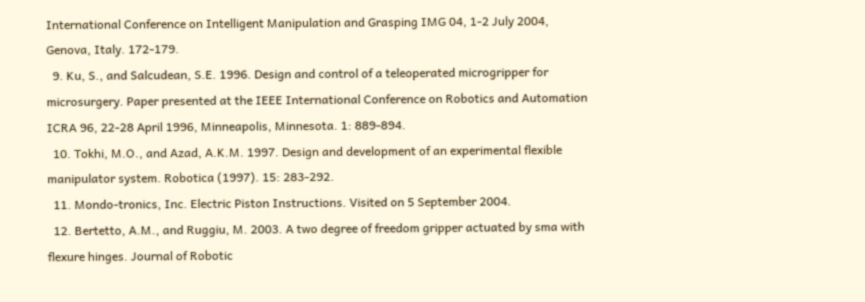International Conference on Intelligent Manipulation and Grasping IMG 04, 1-2 July 2004, Genova, Italy. 172-179.
  9. Ku, S., and Salcudean, S.E. 1996. Design and control of a teleoperated microgripper for microsurgery. Paper presented at the IEEE International Conference on Robotics and Automation ICRA 96, 22-28 April 1996, Minneapolis, Minnesota. 1: 889-894.
  10. Tokhi, M.O., and Azad, A.K.M. 1997. Design and development of an experimental flexible manipulator system. Robotica (1997). 15: 283-292.
  11. Mondo-tronics, Inc. Electric Piston Instructions. Visited on 5 September 2004.
  12. Bertetto, A.M., and Ruggiu, M. 2003. A two degree of freedom gripper actuated by sma with flexure hinges. Journal of Robotic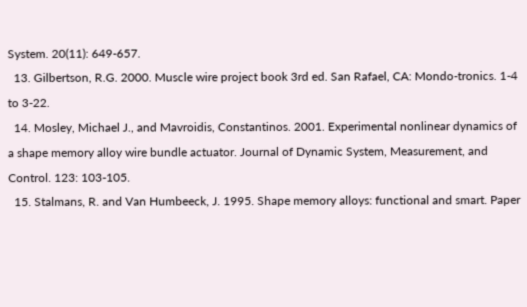System. 20(11): 649-657.
  13. Gilbertson, R.G. 2000. Muscle wire project book 3rd ed. San Rafael, CA: Mondo-tronics. 1-4 to 3-22.
  14. Mosley, Michael J., and Mavroidis, Constantinos. 2001. Experimental nonlinear dynamics of a shape memory alloy wire bundle actuator. Journal of Dynamic System, Measurement, and Control. 123: 103-105.
  15. Stalmans, R. and Van Humbeeck, J. 1995. Shape memory alloys: functional and smart. Paper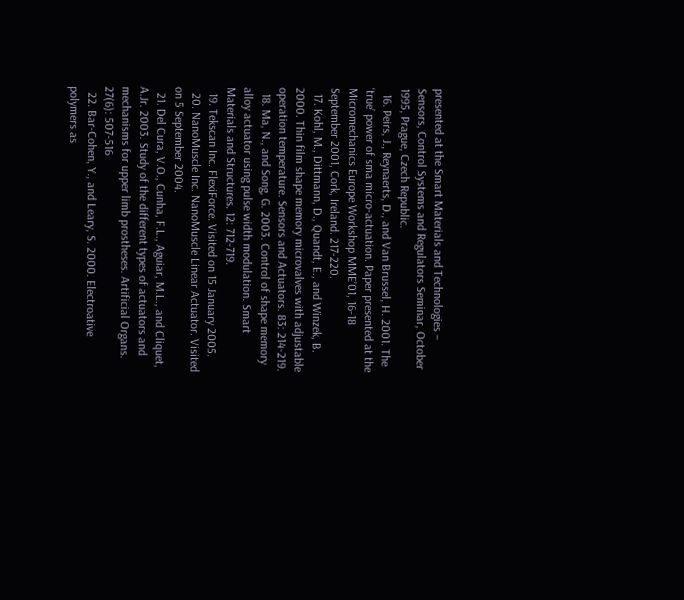presented at the Smart Materials and Technologies – Sensors, Control Systems and Regulators Seminar, October 1995, Prague, Czech Republic.
  16. Peirs, J., Reynaerts, D., and Van Brussel, H. 2001. The ‘true’ power of sma micro-actuation. Paper presented at the Micromechanics Europe Workshop MME’01, 16-18 September 2001, Cork, Ireland. 217-220.
  17. Kohl, M., Dittmann, D., Quandt, E., and Winzek, B. 2000. Thin film shape memory microvalves with adjustable operation temperature. Sensors and Actuators. 83: 214-219.
  18. Ma, N., and Song, G. 2003. Control of shape memory alloy actuator using pulse width modulation. Smart Materials and Structures. 12: 712-719.
  19. Tekscan Inc. FlexiForce. Visited on 15 January 2005.
  20. NanoMuscle Inc. NanoMuscle Linear Actuator. Visited on 5 September 2004.
  21. Del Cura, V.O., Cunha, F.L., Aguiar, M.L., and Cliquet, A.Jr. 2003. Study of the different types of actuators and mechanisms for upper limb prostheses. Artificial Organs. 27(6): 507-516
  22. Bar-Cohen, Y., and Leary, S. 2000. Electroative polymers as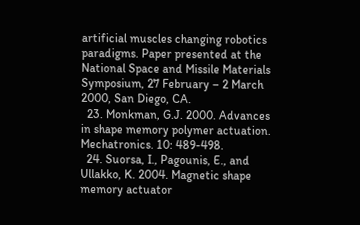artificial muscles changing robotics paradigms. Paper presented at the National Space and Missile Materials Symposium, 27 February – 2 March 2000, San Diego, CA.
  23. Monkman, G.J. 2000. Advances in shape memory polymer actuation. Mechatronics. 10: 489-498.
  24. Suorsa, I., Pagounis, E., and Ullakko, K. 2004. Magnetic shape memory actuator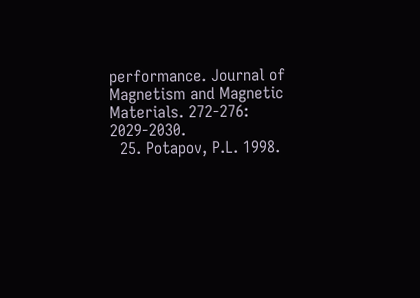performance. Journal of Magnetism and Magnetic Materials. 272-276: 2029-2030.
  25. Potapov, P.L. 1998.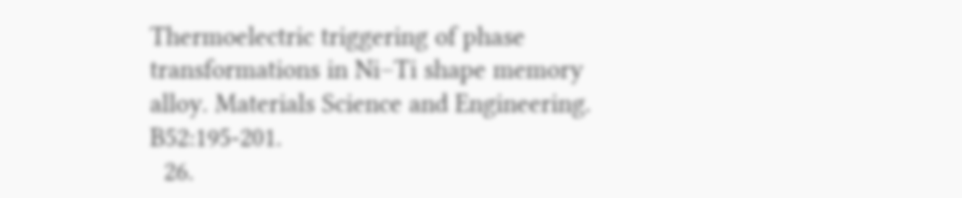Thermoelectric triggering of phase transformations in Ni–Ti shape memory alloy. Materials Science and Engineering. B52:195-201.
  26.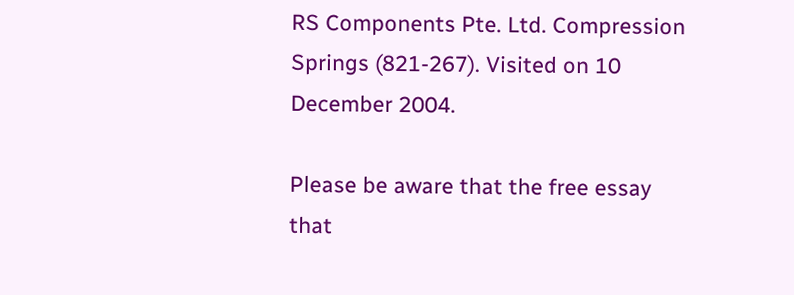RS Components Pte. Ltd. Compression Springs (821-267). Visited on 10 December 2004.

Please be aware that the free essay that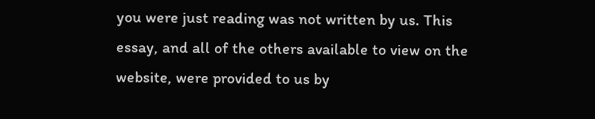you were just reading was not written by us. This essay, and all of the others available to view on the website, were provided to us by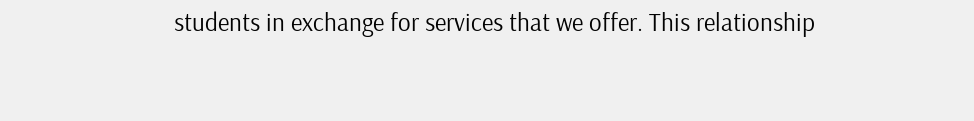students in exchange for services that we offer. This relationship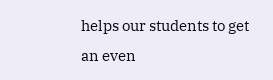helps our students to get an even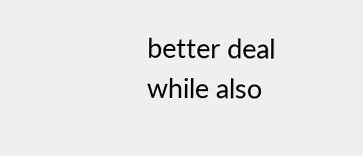better deal while also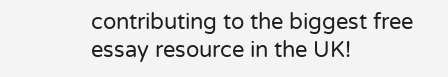contributing to the biggest free essay resource in the UK!